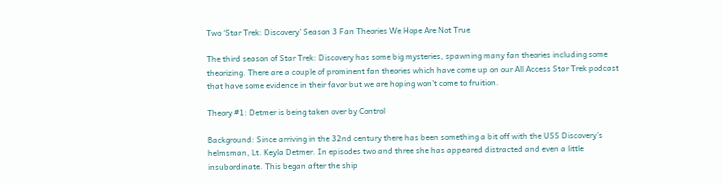Two ‘Star Trek: Discovery’ Season 3 Fan Theories We Hope Are Not True

The third season of Star Trek: Discovery has some big mysteries, spawning many fan theories including some theorizing. There are a couple of prominent fan theories which have come up on our All Access Star Trek podcast that have some evidence in their favor but we are hoping won’t come to fruition.

Theory #1: Detmer is being taken over by Control

Background: Since arriving in the 32nd century there has been something a bit off with the USS Discovery’s helmsman, Lt. Keyla Detmer. In episodes two and three she has appeared distracted and even a little insubordinate. This began after the ship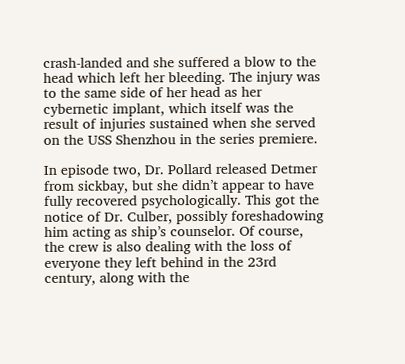crash-landed and she suffered a blow to the head which left her bleeding. The injury was to the same side of her head as her cybernetic implant, which itself was the result of injuries sustained when she served on the USS Shenzhou in the series premiere.

In episode two, Dr. Pollard released Detmer from sickbay, but she didn’t appear to have fully recovered psychologically. This got the notice of Dr. Culber, possibly foreshadowing him acting as ship’s counselor. Of course, the crew is also dealing with the loss of everyone they left behind in the 23rd century, along with the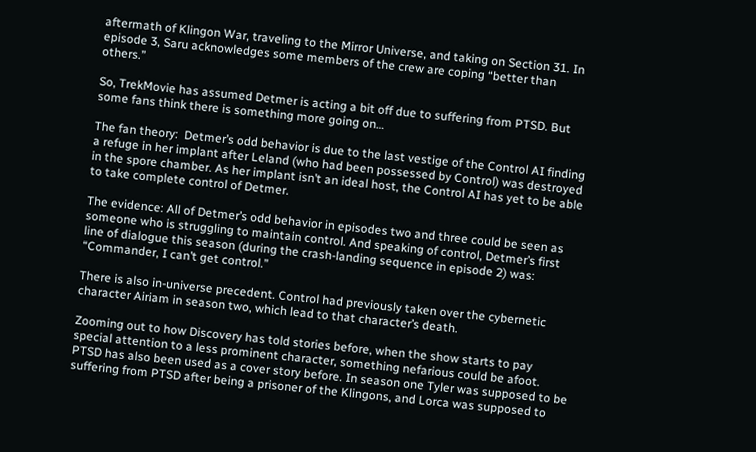aftermath of Klingon War, traveling to the Mirror Universe, and taking on Section 31. In episode 3, Saru acknowledges some members of the crew are coping “better than others.”

So, TrekMovie has assumed Detmer is acting a bit off due to suffering from PTSD. But some fans think there is something more going on…

The fan theory:  Detmer’s odd behavior is due to the last vestige of the Control AI finding a refuge in her implant after Leland (who had been possessed by Control) was destroyed in the spore chamber. As her implant isn’t an ideal host, the Control AI has yet to be able to take complete control of Detmer.

The evidence: All of Detmer’s odd behavior in episodes two and three could be seen as someone who is struggling to maintain control. And speaking of control, Detmer’s first line of dialogue this season (during the crash-landing sequence in episode 2) was: “Commander, I can’t get control.”

There is also in-universe precedent. Control had previously taken over the cybernetic character Airiam in season two, which lead to that character’s death.

Zooming out to how Discovery has told stories before, when the show starts to pay special attention to a less prominent character, something nefarious could be afoot. PTSD has also been used as a cover story before. In season one Tyler was supposed to be suffering from PTSD after being a prisoner of the Klingons, and Lorca was supposed to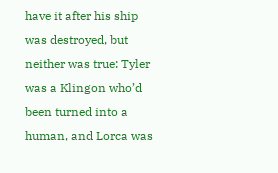have it after his ship was destroyed, but neither was true: Tyler was a Klingon who’d been turned into a human, and Lorca was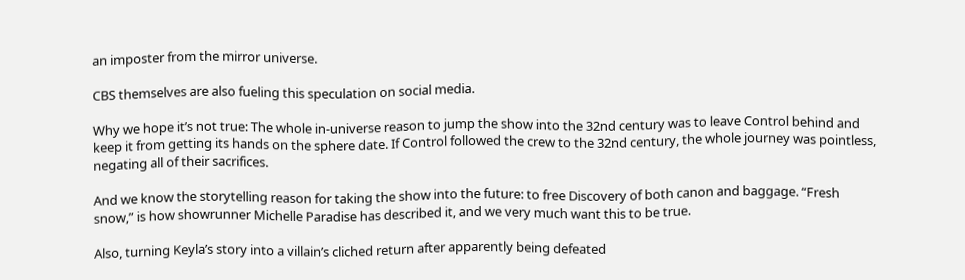an imposter from the mirror universe.

CBS themselves are also fueling this speculation on social media.

Why we hope it’s not true: The whole in-universe reason to jump the show into the 32nd century was to leave Control behind and keep it from getting its hands on the sphere date. If Control followed the crew to the 32nd century, the whole journey was pointless, negating all of their sacrifices.

And we know the storytelling reason for taking the show into the future: to free Discovery of both canon and baggage. “Fresh snow,” is how showrunner Michelle Paradise has described it, and we very much want this to be true.

Also, turning Keyla’s story into a villain’s cliched return after apparently being defeated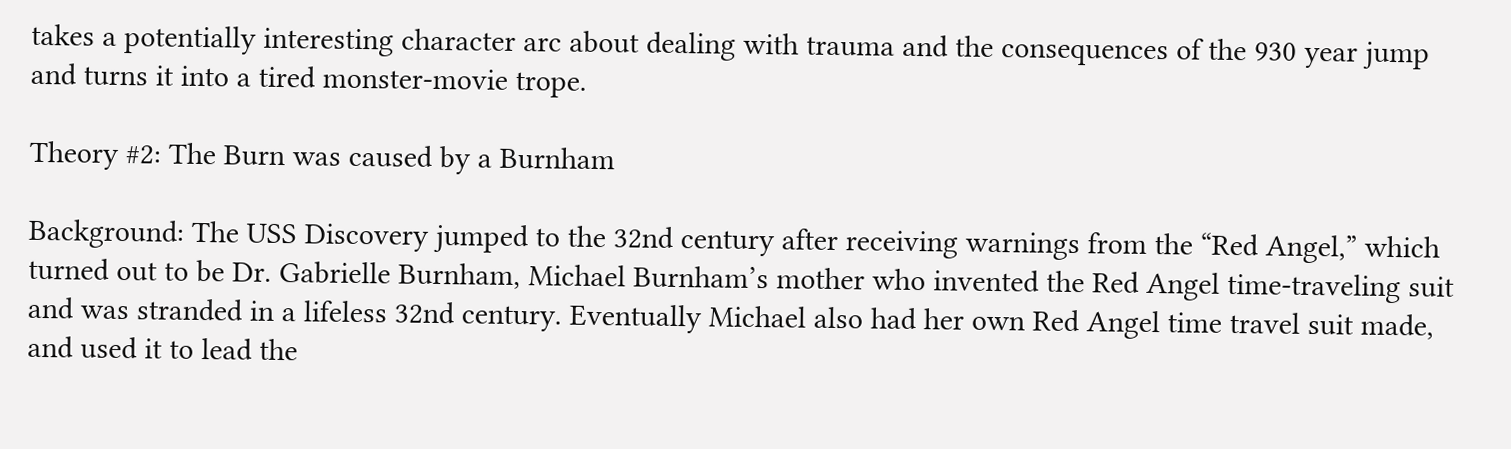takes a potentially interesting character arc about dealing with trauma and the consequences of the 930 year jump and turns it into a tired monster-movie trope.

Theory #2: The Burn was caused by a Burnham

Background: The USS Discovery jumped to the 32nd century after receiving warnings from the “Red Angel,” which turned out to be Dr. Gabrielle Burnham, Michael Burnham’s mother who invented the Red Angel time-traveling suit and was stranded in a lifeless 32nd century. Eventually Michael also had her own Red Angel time travel suit made, and used it to lead the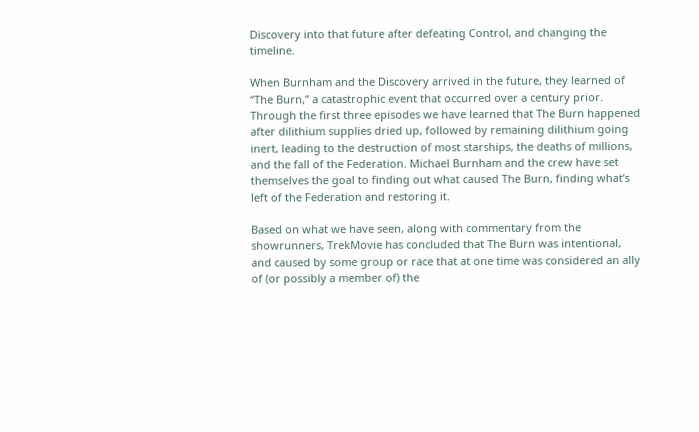Discovery into that future after defeating Control, and changing the timeline.

When Burnham and the Discovery arrived in the future, they learned of “The Burn,” a catastrophic event that occurred over a century prior. Through the first three episodes we have learned that The Burn happened after dilithium supplies dried up, followed by remaining dilithium going inert, leading to the destruction of most starships, the deaths of millions, and the fall of the Federation. Michael Burnham and the crew have set themselves the goal to finding out what caused The Burn, finding what’s left of the Federation and restoring it.

Based on what we have seen, along with commentary from the showrunners, TrekMovie has concluded that The Burn was intentional, and caused by some group or race that at one time was considered an ally of (or possibly a member of) the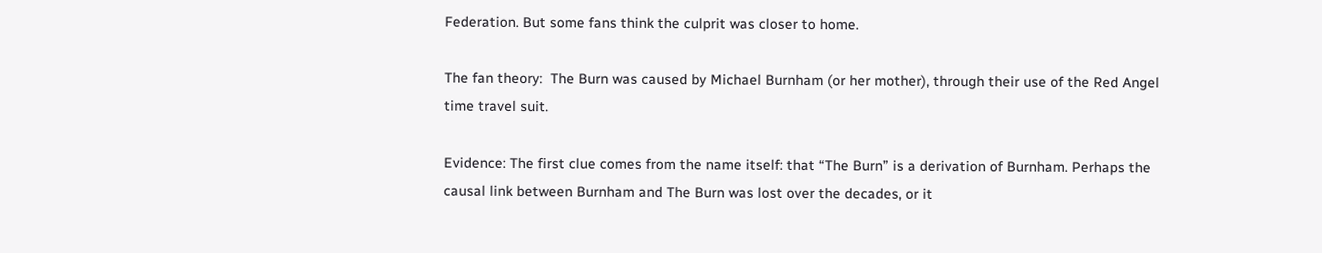Federation. But some fans think the culprit was closer to home.

The fan theory:  The Burn was caused by Michael Burnham (or her mother), through their use of the Red Angel time travel suit.

Evidence: The first clue comes from the name itself: that “The Burn” is a derivation of Burnham. Perhaps the causal link between Burnham and The Burn was lost over the decades, or it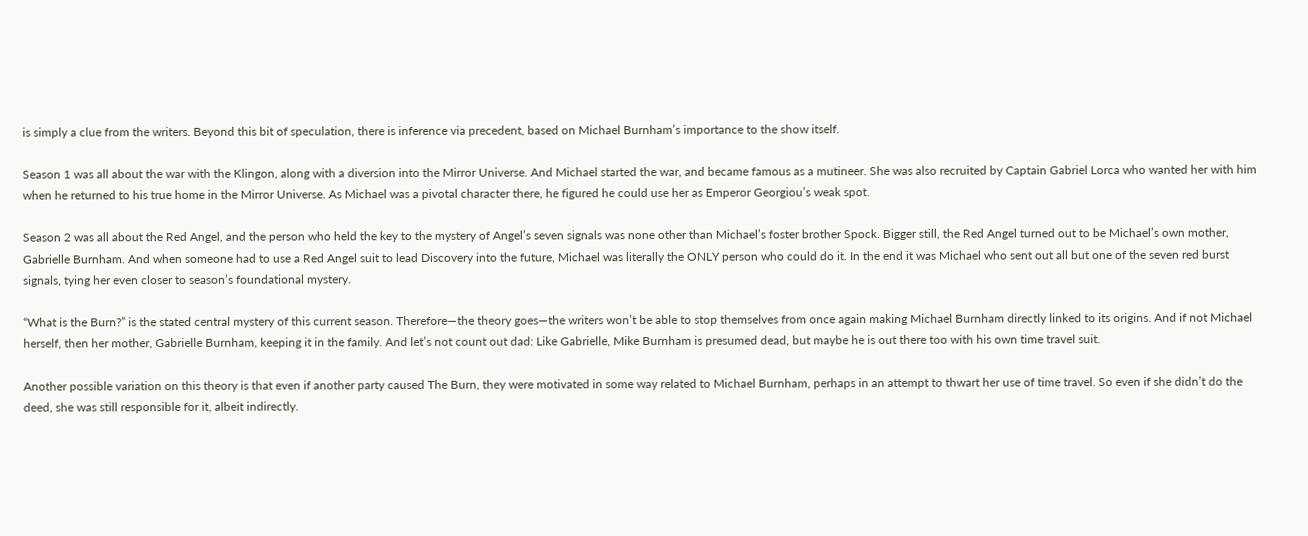is simply a clue from the writers. Beyond this bit of speculation, there is inference via precedent, based on Michael Burnham’s importance to the show itself.

Season 1 was all about the war with the Klingon, along with a diversion into the Mirror Universe. And Michael started the war, and became famous as a mutineer. She was also recruited by Captain Gabriel Lorca who wanted her with him when he returned to his true home in the Mirror Universe. As Michael was a pivotal character there, he figured he could use her as Emperor Georgiou’s weak spot.

Season 2 was all about the Red Angel, and the person who held the key to the mystery of Angel’s seven signals was none other than Michael’s foster brother Spock. Bigger still, the Red Angel turned out to be Michael’s own mother, Gabrielle Burnham. And when someone had to use a Red Angel suit to lead Discovery into the future, Michael was literally the ONLY person who could do it. In the end it was Michael who sent out all but one of the seven red burst signals, tying her even closer to season’s foundational mystery.

“What is the Burn?” is the stated central mystery of this current season. Therefore—the theory goes—the writers won’t be able to stop themselves from once again making Michael Burnham directly linked to its origins. And if not Michael herself, then her mother, Gabrielle Burnham, keeping it in the family. And let’s not count out dad: Like Gabrielle, Mike Burnham is presumed dead, but maybe he is out there too with his own time travel suit.

Another possible variation on this theory is that even if another party caused The Burn, they were motivated in some way related to Michael Burnham, perhaps in an attempt to thwart her use of time travel. So even if she didn’t do the deed, she was still responsible for it, albeit indirectly.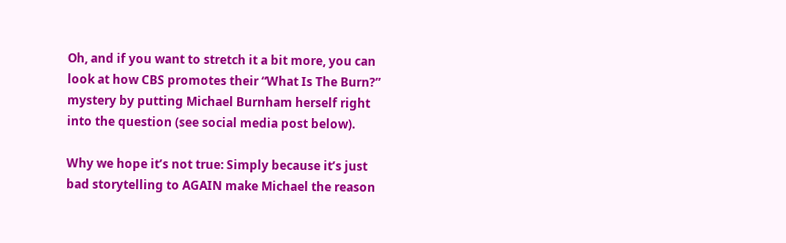Oh, and if you want to stretch it a bit more, you can look at how CBS promotes their “What Is The Burn?” mystery by putting Michael Burnham herself right into the question (see social media post below).

Why we hope it’s not true: Simply because it’s just bad storytelling to AGAIN make Michael the reason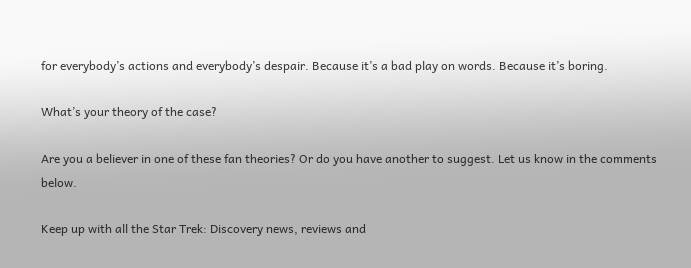for everybody’s actions and everybody’s despair. Because it’s a bad play on words. Because it’s boring.

What’s your theory of the case?

Are you a believer in one of these fan theories? Or do you have another to suggest. Let us know in the comments below.

Keep up with all the Star Trek: Discovery news, reviews and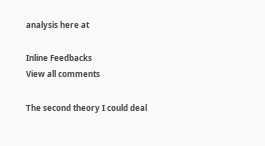analysis here at

Inline Feedbacks
View all comments

The second theory I could deal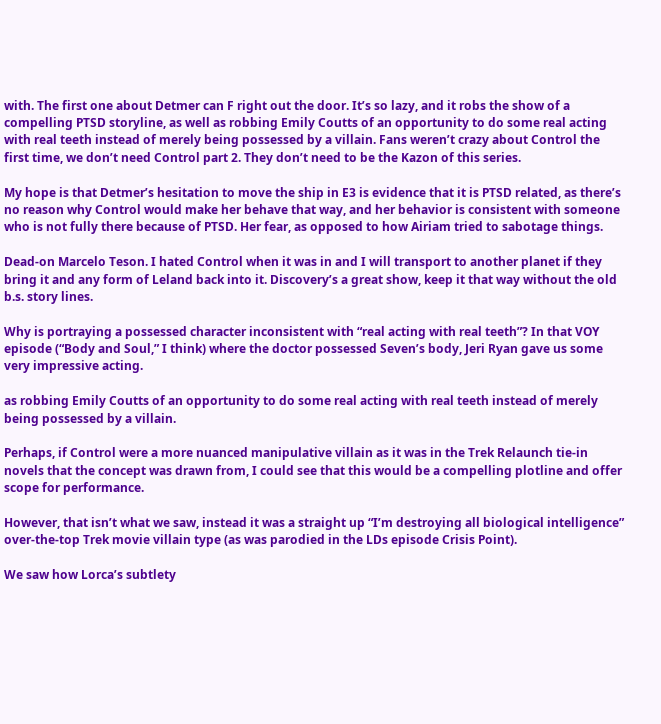with. The first one about Detmer can F right out the door. It’s so lazy, and it robs the show of a compelling PTSD storyline, as well as robbing Emily Coutts of an opportunity to do some real acting with real teeth instead of merely being possessed by a villain. Fans weren’t crazy about Control the first time, we don’t need Control part 2. They don’t need to be the Kazon of this series.

My hope is that Detmer’s hesitation to move the ship in E3 is evidence that it is PTSD related, as there’s no reason why Control would make her behave that way, and her behavior is consistent with someone who is not fully there because of PTSD. Her fear, as opposed to how Airiam tried to sabotage things.

Dead-on Marcelo Teson. I hated Control when it was in and I will transport to another planet if they bring it and any form of Leland back into it. Discovery’s a great show, keep it that way without the old b.s. story lines.

Why is portraying a possessed character inconsistent with “real acting with real teeth”? In that VOY episode (“Body and Soul,” I think) where the doctor possessed Seven’s body, Jeri Ryan gave us some very impressive acting.

as robbing Emily Coutts of an opportunity to do some real acting with real teeth instead of merely being possessed by a villain.

Perhaps, if Control were a more nuanced manipulative villain as it was in the Trek Relaunch tie-in novels that the concept was drawn from, I could see that this would be a compelling plotline and offer scope for performance.

However, that isn’t what we saw, instead it was a straight up “I’m destroying all biological intelligence” over-the-top Trek movie villain type (as was parodied in the LDs episode Crisis Point).

We saw how Lorca’s subtlety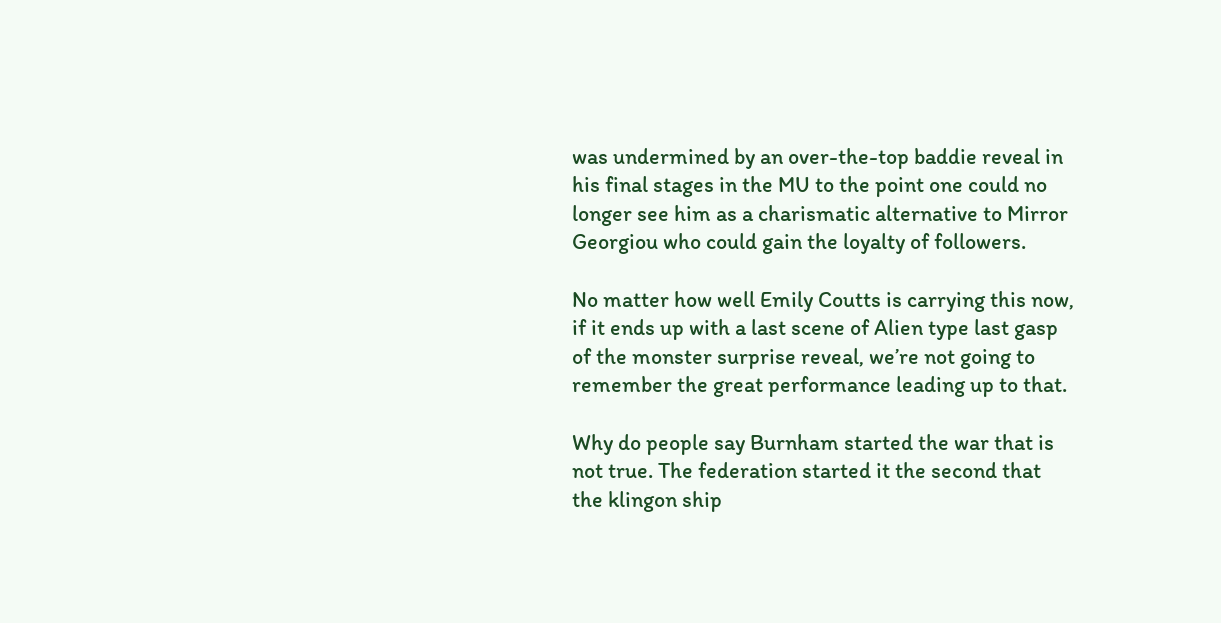was undermined by an over-the-top baddie reveal in his final stages in the MU to the point one could no longer see him as a charismatic alternative to Mirror Georgiou who could gain the loyalty of followers.

No matter how well Emily Coutts is carrying this now, if it ends up with a last scene of Alien type last gasp of the monster surprise reveal, we’re not going to remember the great performance leading up to that.

Why do people say Burnham started the war that is not true. The federation started it the second that the klingon ship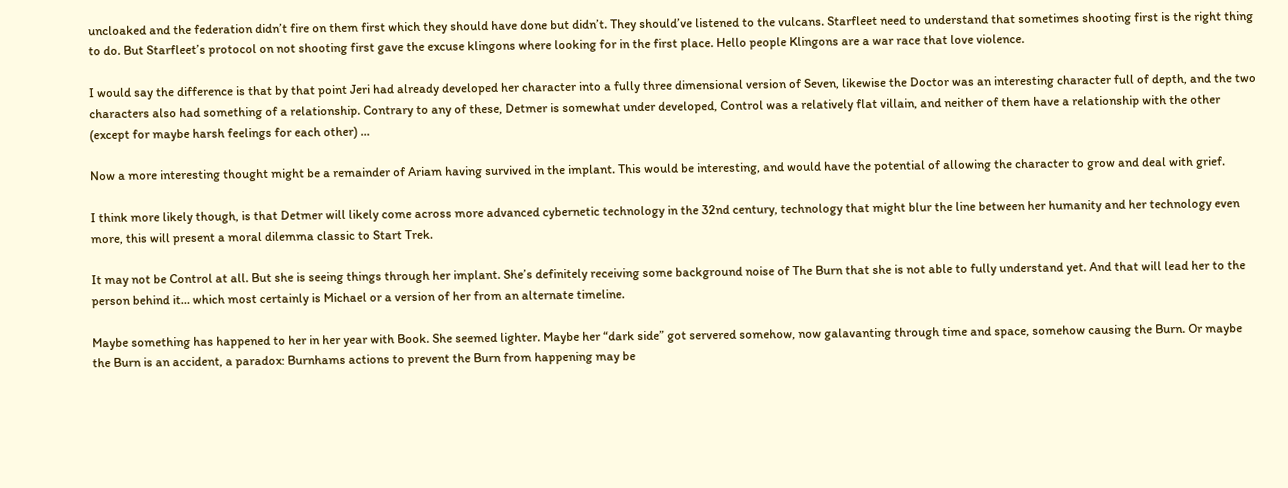uncloaked and the federation didn’t fire on them first which they should have done but didn’t. They should’ve listened to the vulcans. Starfleet need to understand that sometimes shooting first is the right thing to do. But Starfleet’s protocol on not shooting first gave the excuse klingons where looking for in the first place. Hello people Klingons are a war race that love violence.

I would say the difference is that by that point Jeri had already developed her character into a fully three dimensional version of Seven, likewise the Doctor was an interesting character full of depth, and the two characters also had something of a relationship. Contrary to any of these, Detmer is somewhat under developed, Control was a relatively flat villain, and neither of them have a relationship with the other (except for maybe harsh feelings for each other) …

Now a more interesting thought might be a remainder of Ariam having survived in the implant. This would be interesting, and would have the potential of allowing the character to grow and deal with grief.

I think more likely though, is that Detmer will likely come across more advanced cybernetic technology in the 32nd century, technology that might blur the line between her humanity and her technology even more, this will present a moral dilemma classic to Start Trek.

It may not be Control at all. But she is seeing things through her implant. She’s definitely receiving some background noise of The Burn that she is not able to fully understand yet. And that will lead her to the person behind it… which most certainly is Michael or a version of her from an alternate timeline.

Maybe something has happened to her in her year with Book. She seemed lighter. Maybe her “dark side” got servered somehow, now galavanting through time and space, somehow causing the Burn. Or maybe the Burn is an accident, a paradox: Burnhams actions to prevent the Burn from happening may be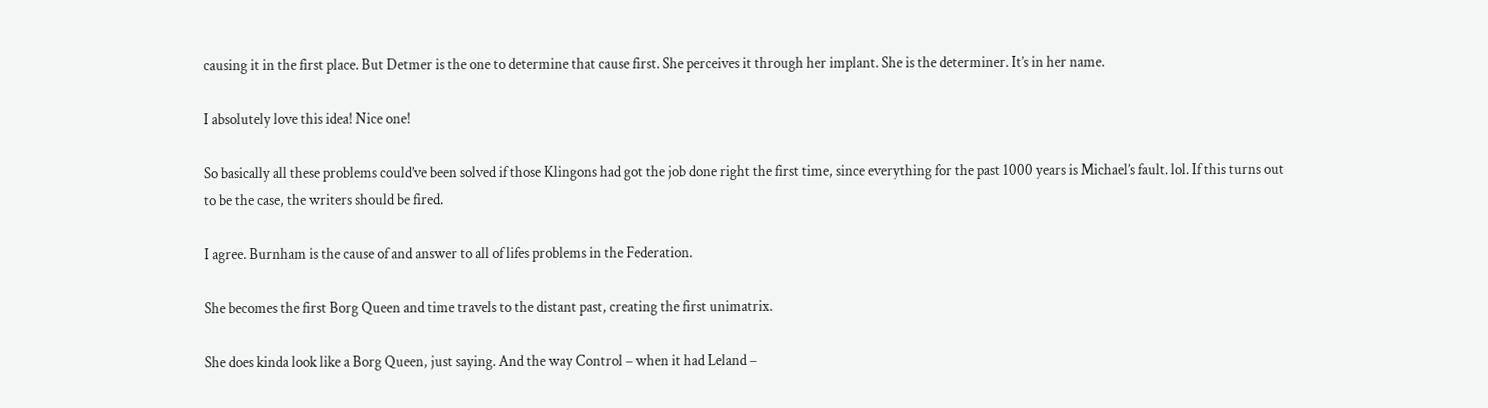causing it in the first place. But Detmer is the one to determine that cause first. She perceives it through her implant. She is the determiner. It’s in her name.

I absolutely love this idea! Nice one!

So basically all these problems could’ve been solved if those Klingons had got the job done right the first time, since everything for the past 1000 years is Michael’s fault. lol. If this turns out to be the case, the writers should be fired.

I agree. Burnham is the cause of and answer to all of lifes problems in the Federation.

She becomes the first Borg Queen and time travels to the distant past, creating the first unimatrix.

She does kinda look like a Borg Queen, just saying. And the way Control – when it had Leland –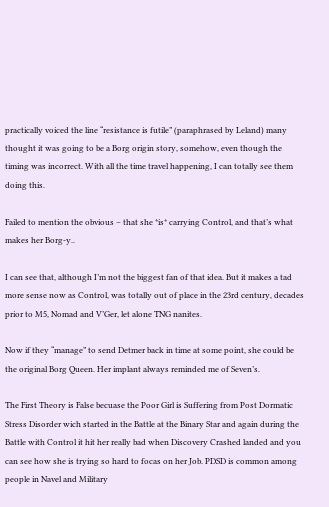practically voiced the line “resistance is futile” (paraphrased by Leland) many thought it was going to be a Borg origin story, somehow, even though the timing was incorrect. With all the time travel happening, I can totally see them doing this.

Failed to mention the obvious – that she *is* carrying Control, and that’s what makes her Borg-y..

I can see that, although I’m not the biggest fan of that idea. But it makes a tad more sense now as Control, was totally out of place in the 23rd century, decades prior to M5, Nomad and V’Ger, let alone TNG nanites.

Now if they “manage” to send Detmer back in time at some point, she could be the original Borg Queen. Her implant always reminded me of Seven’s.

The First Theory is False becuase the Poor Girl is Suffering from Post Dormatic Stress Disorder wich started in the Battle at the Binary Star and again during the Battle with Control it hit her really bad when Discovery Crashed landed and you can see how she is trying so hard to focas on her Job. PDSD is common among people in Navel and Military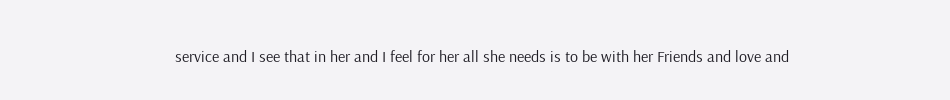service and I see that in her and I feel for her all she needs is to be with her Friends and love and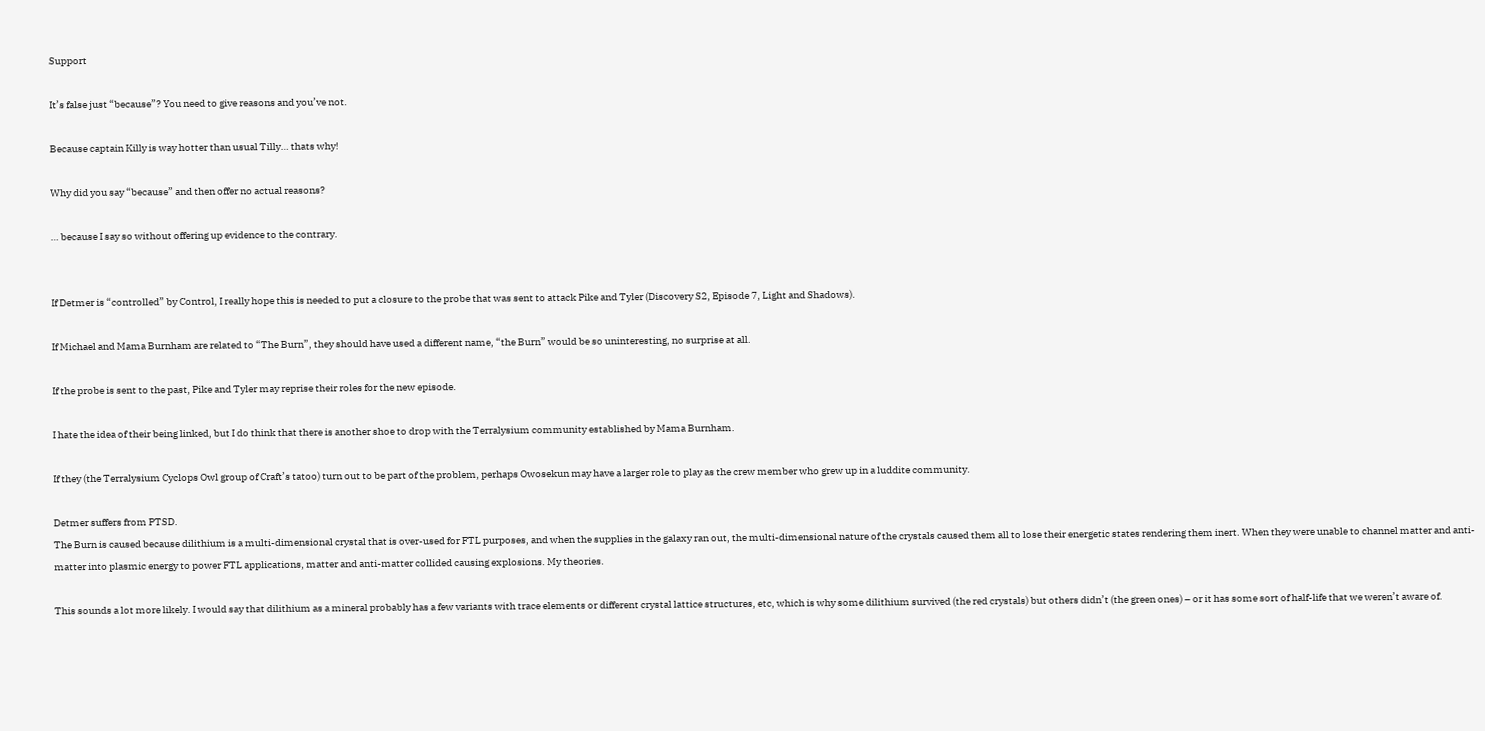Support

It’s false just “because”? You need to give reasons and you’ve not.

Because captain Killy is way hotter than usual Tilly… thats why!

Why did you say “because” and then offer no actual reasons?

… because I say so without offering up evidence to the contrary.


If Detmer is “controlled” by Control, I really hope this is needed to put a closure to the probe that was sent to attack Pike and Tyler (Discovery S2, Episode 7, Light and Shadows).

If Michael and Mama Burnham are related to “The Burn”, they should have used a different name, “the Burn” would be so uninteresting, no surprise at all.

If the probe is sent to the past, Pike and Tyler may reprise their roles for the new episode.

I hate the idea of their being linked, but I do think that there is another shoe to drop with the Terralysium community established by Mama Burnham.

If they (the Terralysium Cyclops Owl group of Craft’s tatoo) turn out to be part of the problem, perhaps Owosekun may have a larger role to play as the crew member who grew up in a luddite community.

Detmer suffers from PTSD.
The Burn is caused because dilithium is a multi-dimensional crystal that is over-used for FTL purposes, and when the supplies in the galaxy ran out, the multi-dimensional nature of the crystals caused them all to lose their energetic states rendering them inert. When they were unable to channel matter and anti-matter into plasmic energy to power FTL applications, matter and anti-matter collided causing explosions. My theories.

This sounds a lot more likely. I would say that dilithium as a mineral probably has a few variants with trace elements or different crystal lattice structures, etc, which is why some dilithium survived (the red crystals) but others didn’t (the green ones) – or it has some sort of half-life that we weren’t aware of.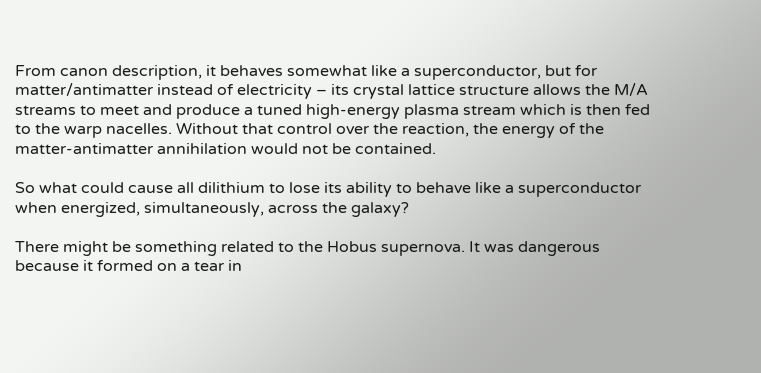From canon description, it behaves somewhat like a superconductor, but for matter/antimatter instead of electricity – its crystal lattice structure allows the M/A streams to meet and produce a tuned high-energy plasma stream which is then fed to the warp nacelles. Without that control over the reaction, the energy of the matter-antimatter annihilation would not be contained.

So what could cause all dilithium to lose its ability to behave like a superconductor when energized, simultaneously, across the galaxy?

There might be something related to the Hobus supernova. It was dangerous because it formed on a tear in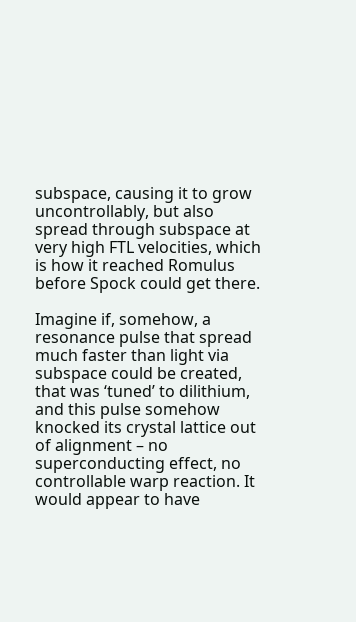subspace, causing it to grow uncontrollably, but also spread through subspace at very high FTL velocities, which is how it reached Romulus before Spock could get there.

Imagine if, somehow, a resonance pulse that spread much faster than light via subspace could be created, that was ‘tuned’ to dilithium, and this pulse somehow knocked its crystal lattice out of alignment – no superconducting effect, no controllable warp reaction. It would appear to have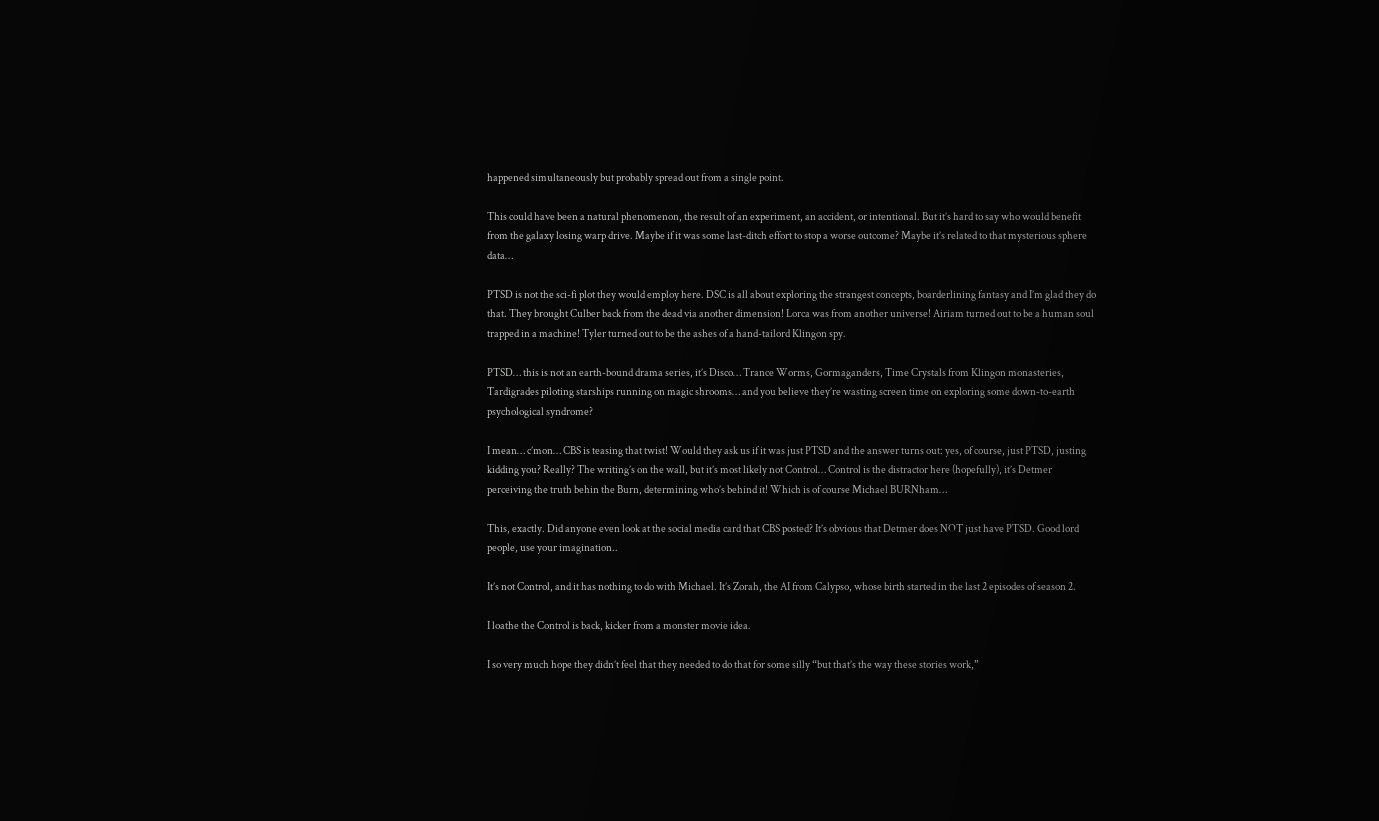happened simultaneously but probably spread out from a single point.

This could have been a natural phenomenon, the result of an experiment, an accident, or intentional. But it’s hard to say who would benefit from the galaxy losing warp drive. Maybe if it was some last-ditch effort to stop a worse outcome? Maybe it’s related to that mysterious sphere data…

PTSD is not the sci-fi plot they would employ here. DSC is all about exploring the strangest concepts, boarderlining fantasy and I’m glad they do that. They brought Culber back from the dead via another dimension! Lorca was from another universe! Airiam turned out to be a human soul trapped in a machine! Tyler turned out to be the ashes of a hand-tailord Klingon spy.

PTSD… this is not an earth-bound drama series, it’s Disco… Trance Worms, Gormaganders, Time Crystals from Klingon monasteries, Tardigrades piloting starships running on magic shrooms… and you believe they’re wasting screen time on exploring some down-to-earth psychological syndrome?

I mean… c’mon… CBS is teasing that twist! Would they ask us if it was just PTSD and the answer turns out: yes, of course, just PTSD, justing kidding you? Really? The writing’s on the wall, but it’s most likely not Control… Control is the distractor here (hopefully), it’s Detmer perceiving the truth behin the Burn, determining who’s behind it! Which is of course Michael BURNham…

This, exactly. Did anyone even look at the social media card that CBS posted? It’s obvious that Detmer does NOT just have PTSD. Good lord people, use your imagination..

It’s not Control, and it has nothing to do with Michael. It’s Zorah, the AI from Calypso, whose birth started in the last 2 episodes of season 2.

I loathe the Control is back, kicker from a monster movie idea.

I so very much hope they didn’t feel that they needed to do that for some silly “but that’s the way these stories work,”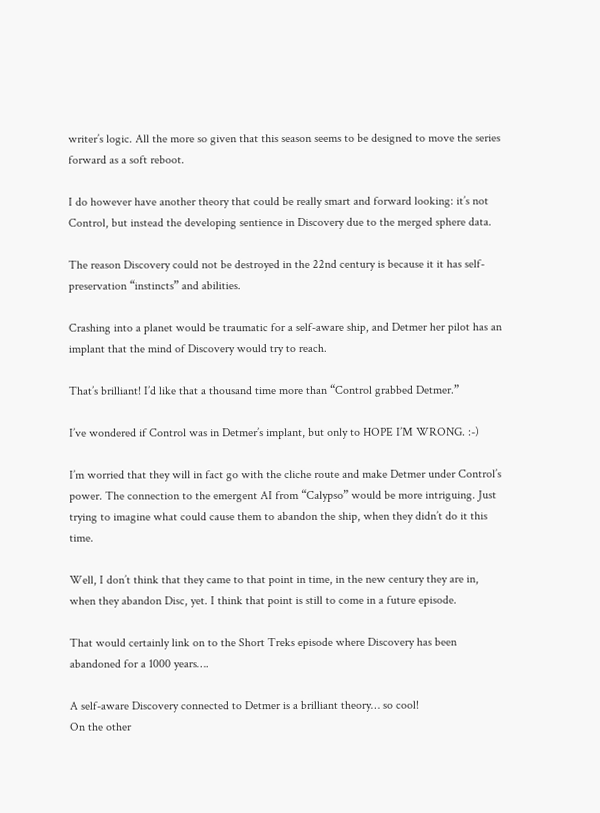writer’s logic. All the more so given that this season seems to be designed to move the series forward as a soft reboot.

I do however have another theory that could be really smart and forward looking: it’s not Control, but instead the developing sentience in Discovery due to the merged sphere data.

The reason Discovery could not be destroyed in the 22nd century is because it it has self-preservation “instincts” and abilities.

Crashing into a planet would be traumatic for a self-aware ship, and Detmer her pilot has an implant that the mind of Discovery would try to reach.

That’s brilliant! I’d like that a thousand time more than “Control grabbed Detmer.”

I’ve wondered if Control was in Detmer’s implant, but only to HOPE I’M WRONG. :-)

I’m worried that they will in fact go with the cliche route and make Detmer under Control’s power. The connection to the emergent AI from “Calypso” would be more intriguing. Just trying to imagine what could cause them to abandon the ship, when they didn’t do it this time.

Well, I don’t think that they came to that point in time, in the new century they are in, when they abandon Disc, yet. I think that point is still to come in a future episode.

That would certainly link on to the Short Treks episode where Discovery has been abandoned for a 1000 years….

A self-aware Discovery connected to Detmer is a brilliant theory… so cool!
On the other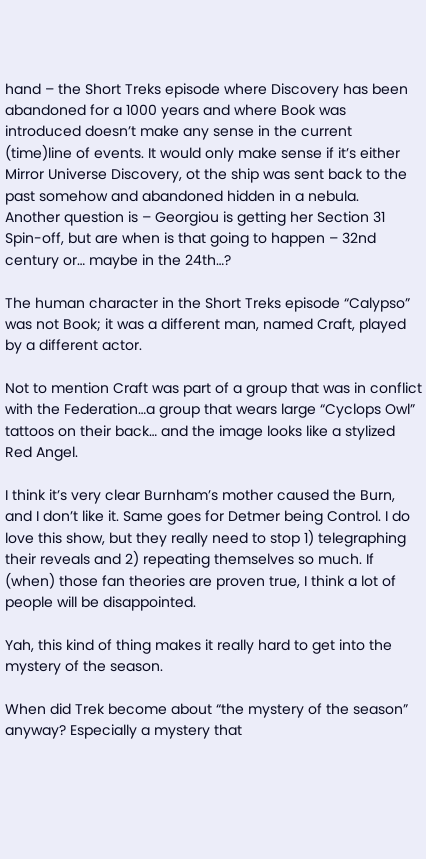hand – the Short Treks episode where Discovery has been abandoned for a 1000 years and where Book was introduced doesn’t make any sense in the current (time)line of events. It would only make sense if it’s either Mirror Universe Discovery, ot the ship was sent back to the past somehow and abandoned hidden in a nebula.
Another question is – Georgiou is getting her Section 31 Spin-off, but are when is that going to happen – 32nd century or… maybe in the 24th…?

The human character in the Short Treks episode “Calypso” was not Book; it was a different man, named Craft, played by a different actor.

Not to mention Craft was part of a group that was in conflict with the Federation…a group that wears large “Cyclops Owl” tattoos on their back… and the image looks like a stylized Red Angel.

I think it’s very clear Burnham’s mother caused the Burn, and I don’t like it. Same goes for Detmer being Control. I do love this show, but they really need to stop 1) telegraphing their reveals and 2) repeating themselves so much. If (when) those fan theories are proven true, I think a lot of people will be disappointed.

Yah, this kind of thing makes it really hard to get into the mystery of the season.

When did Trek become about “the mystery of the season” anyway? Especially a mystery that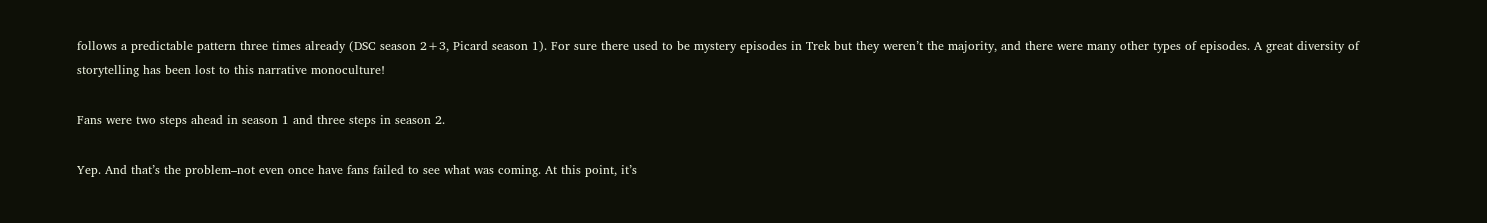follows a predictable pattern three times already (DSC season 2+3, Picard season 1). For sure there used to be mystery episodes in Trek but they weren’t the majority, and there were many other types of episodes. A great diversity of storytelling has been lost to this narrative monoculture!

Fans were two steps ahead in season 1 and three steps in season 2.

Yep. And that’s the problem–not even once have fans failed to see what was coming. At this point, it’s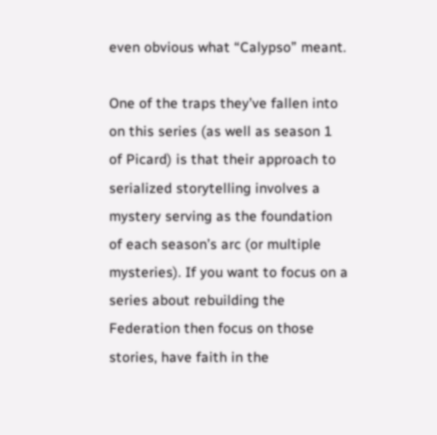even obvious what “Calypso” meant.

One of the traps they’ve fallen into on this series (as well as season 1 of Picard) is that their approach to serialized storytelling involves a mystery serving as the foundation of each season’s arc (or multiple mysteries). If you want to focus on a series about rebuilding the Federation then focus on those stories, have faith in the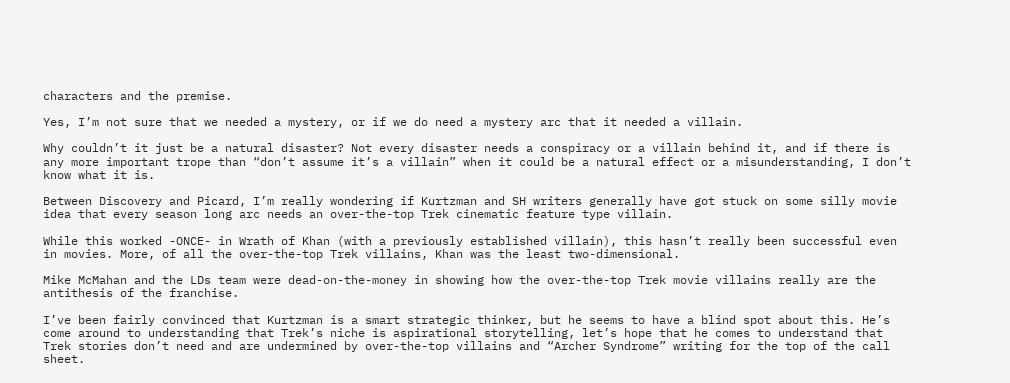characters and the premise.

Yes, I’m not sure that we needed a mystery, or if we do need a mystery arc that it needed a villain.

Why couldn’t it just be a natural disaster? Not every disaster needs a conspiracy or a villain behind it, and if there is any more important trope than “don’t assume it’s a villain” when it could be a natural effect or a misunderstanding, I don’t know what it is.

Between Discovery and Picard, I’m really wondering if Kurtzman and SH writers generally have got stuck on some silly movie idea that every season long arc needs an over-the-top Trek cinematic feature type villain.

While this worked -ONCE- in Wrath of Khan (with a previously established villain), this hasn’t really been successful even in movies. More, of all the over-the-top Trek villains, Khan was the least two-dimensional.

Mike McMahan and the LDs team were dead-on-the-money in showing how the over-the-top Trek movie villains really are the antithesis of the franchise.

I’ve been fairly convinced that Kurtzman is a smart strategic thinker, but he seems to have a blind spot about this. He’s come around to understanding that Trek’s niche is aspirational storytelling, let’s hope that he comes to understand that Trek stories don’t need and are undermined by over-the-top villains and “Archer Syndrome” writing for the top of the call sheet.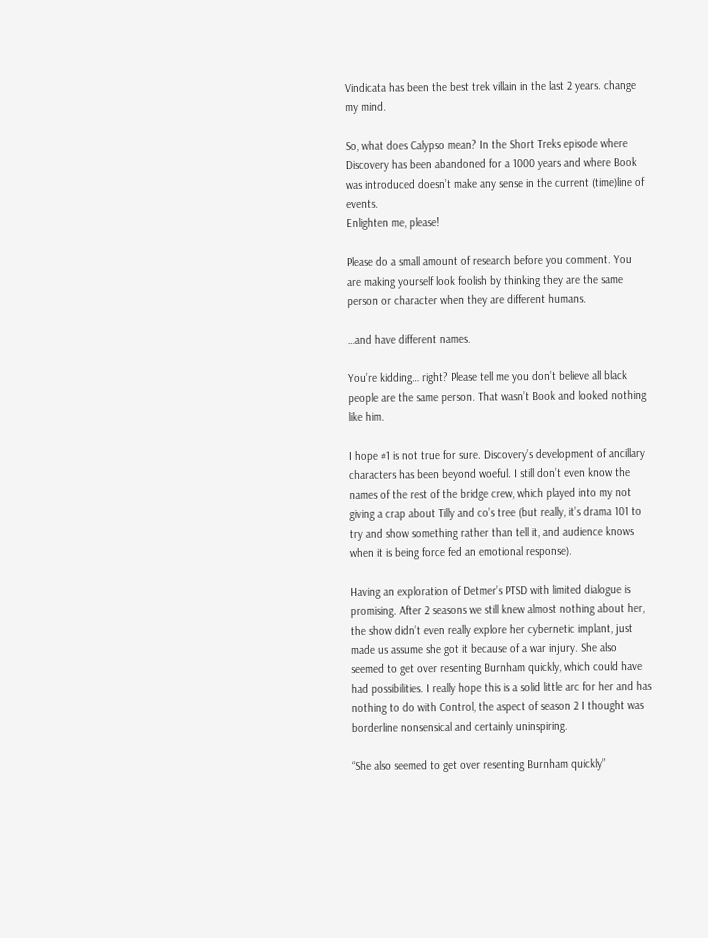Vindicata has been the best trek villain in the last 2 years. change my mind.

So, what does Calypso mean? In the Short Treks episode where Discovery has been abandoned for a 1000 years and where Book was introduced doesn’t make any sense in the current (time)line of events.
Enlighten me, please!

Please do a small amount of research before you comment. You are making yourself look foolish by thinking they are the same person or character when they are different humans.

…and have different names.

You’re kidding… right? Please tell me you don’t believe all black people are the same person. That wasn’t Book and looked nothing like him.

I hope #1 is not true for sure. Discovery’s development of ancillary characters has been beyond woeful. I still don’t even know the names of the rest of the bridge crew, which played into my not giving a crap about Tilly and co’s tree (but really, it’s drama 101 to try and show something rather than tell it, and audience knows when it is being force fed an emotional response).

Having an exploration of Detmer’s PTSD with limited dialogue is promising. After 2 seasons we still knew almost nothing about her, the show didn’t even really explore her cybernetic implant, just made us assume she got it because of a war injury. She also seemed to get over resenting Burnham quickly, which could have had possibilities. I really hope this is a solid little arc for her and has nothing to do with Control, the aspect of season 2 I thought was borderline nonsensical and certainly uninspiring.

“She also seemed to get over resenting Burnham quickly”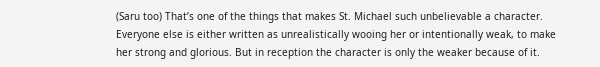(Saru too) That’s one of the things that makes St. Michael such unbelievable a character. Everyone else is either written as unrealistically wooing her or intentionally weak, to make her strong and glorious. But in reception the character is only the weaker because of it.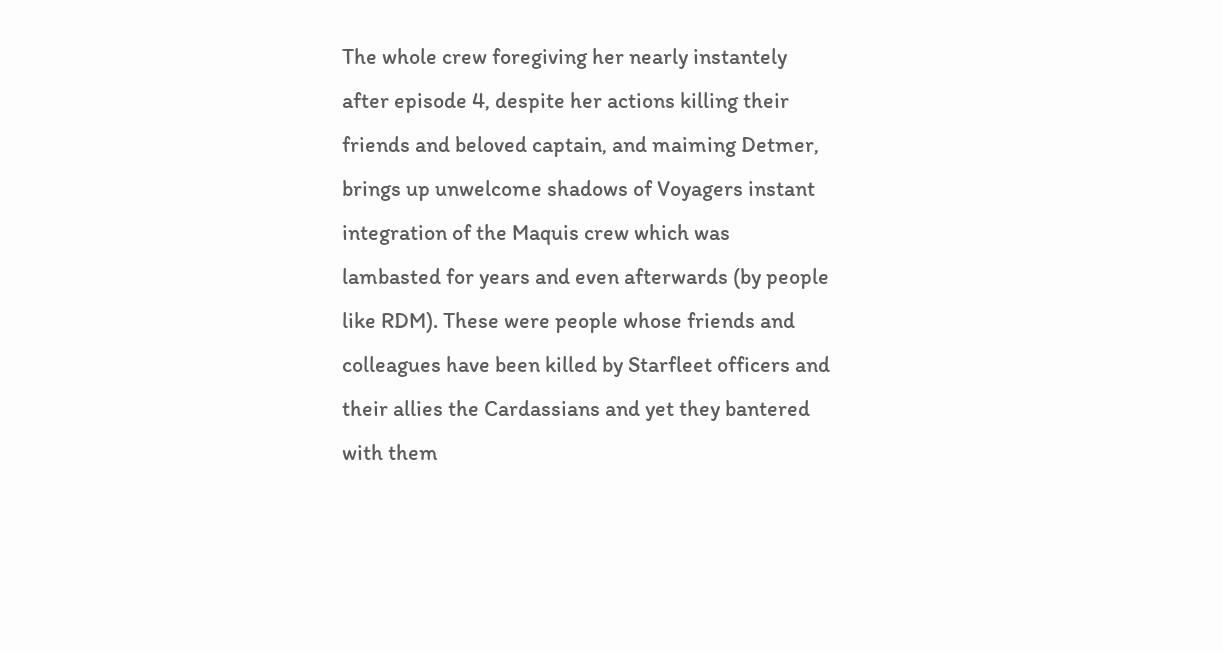The whole crew foregiving her nearly instantely after episode 4, despite her actions killing their friends and beloved captain, and maiming Detmer, brings up unwelcome shadows of Voyagers instant integration of the Maquis crew which was lambasted for years and even afterwards (by people like RDM). These were people whose friends and colleagues have been killed by Starfleet officers and their allies the Cardassians and yet they bantered with them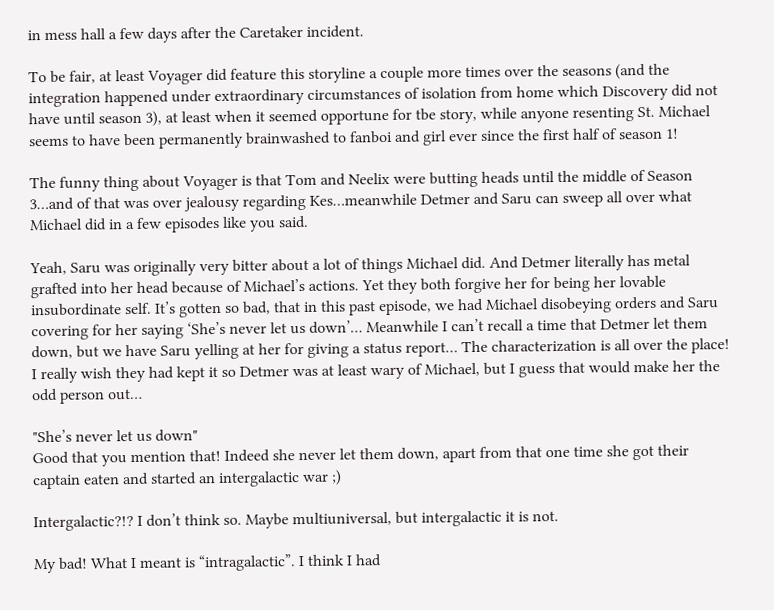in mess hall a few days after the Caretaker incident.

To be fair, at least Voyager did feature this storyline a couple more times over the seasons (and the integration happened under extraordinary circumstances of isolation from home which Discovery did not have until season 3), at least when it seemed opportune for tbe story, while anyone resenting St. Michael seems to have been permanently brainwashed to fanboi and girl ever since the first half of season 1!

The funny thing about Voyager is that Tom and Neelix were butting heads until the middle of Season 3…and of that was over jealousy regarding Kes…meanwhile Detmer and Saru can sweep all over what Michael did in a few episodes like you said.

Yeah, Saru was originally very bitter about a lot of things Michael did. And Detmer literally has metal grafted into her head because of Michael’s actions. Yet they both forgive her for being her lovable insubordinate self. It’s gotten so bad, that in this past episode, we had Michael disobeying orders and Saru covering for her saying ‘She’s never let us down’… Meanwhile I can’t recall a time that Detmer let them down, but we have Saru yelling at her for giving a status report… The characterization is all over the place! I really wish they had kept it so Detmer was at least wary of Michael, but I guess that would make her the odd person out…

"She’s never let us down"
Good that you mention that! Indeed she never let them down, apart from that one time she got their captain eaten and started an intergalactic war ;)

Intergalactic?!? I don’t think so. Maybe multiuniversal, but intergalactic it is not.

My bad! What I meant is “intragalactic”. I think I had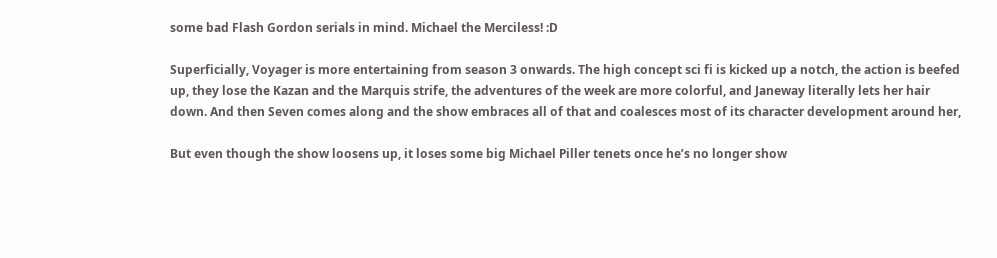some bad Flash Gordon serials in mind. Michael the Merciless! :D

Superficially, Voyager is more entertaining from season 3 onwards. The high concept sci fi is kicked up a notch, the action is beefed up, they lose the Kazan and the Marquis strife, the adventures of the week are more colorful, and Janeway literally lets her hair down. And then Seven comes along and the show embraces all of that and coalesces most of its character development around her,

But even though the show loosens up, it loses some big Michael Piller tenets once he’s no longer show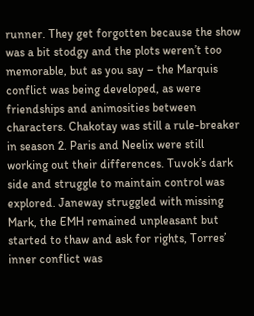runner. They get forgotten because the show was a bit stodgy and the plots weren’t too memorable, but as you say – the Marquis conflict was being developed, as were friendships and animosities between characters. Chakotay was still a rule-breaker in season 2. Paris and Neelix were still working out their differences. Tuvok’s dark side and struggle to maintain control was explored. Janeway struggled with missing Mark, the EMH remained unpleasant but started to thaw and ask for rights, Torres’ inner conflict was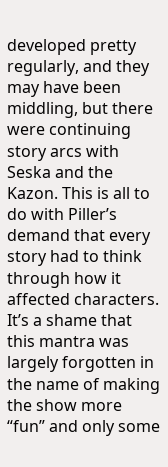developed pretty regularly, and they may have been middling, but there were continuing story arcs with Seska and the Kazon. This is all to do with Piller’s demand that every story had to think through how it affected characters. It’s a shame that this mantra was largely forgotten in the name of making the show more “fun” and only some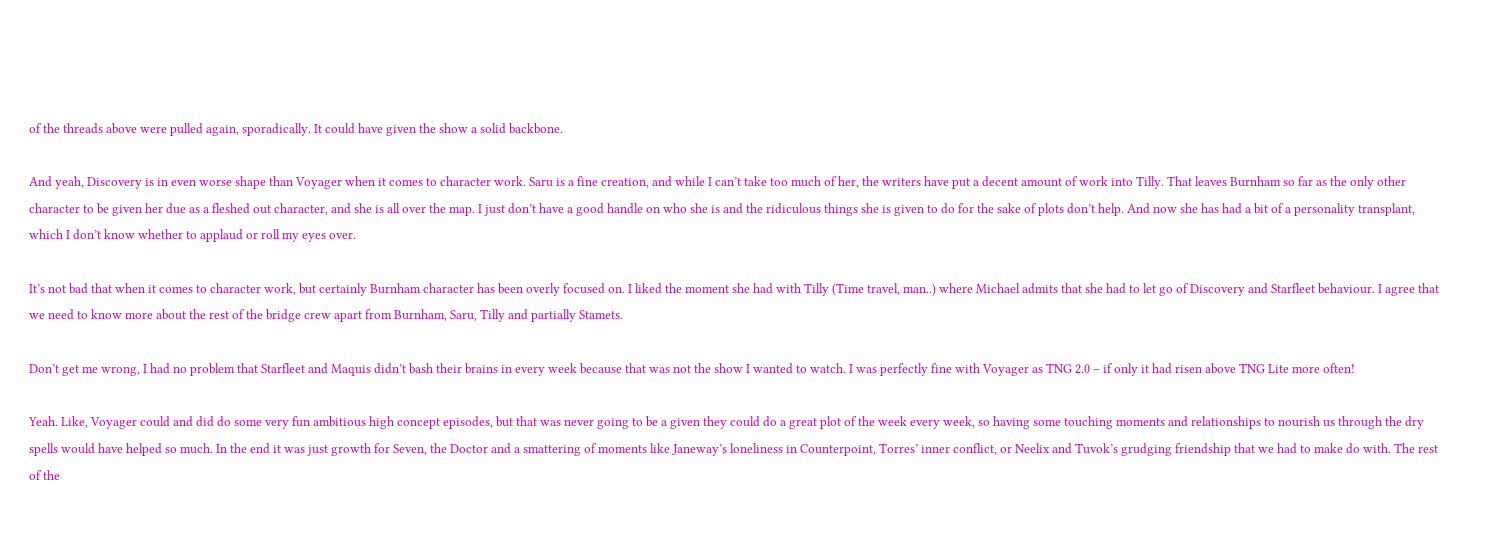of the threads above were pulled again, sporadically. It could have given the show a solid backbone.

And yeah, Discovery is in even worse shape than Voyager when it comes to character work. Saru is a fine creation, and while I can’t take too much of her, the writers have put a decent amount of work into Tilly. That leaves Burnham so far as the only other character to be given her due as a fleshed out character, and she is all over the map. I just don’t have a good handle on who she is and the ridiculous things she is given to do for the sake of plots don’t help. And now she has had a bit of a personality transplant, which I don’t know whether to applaud or roll my eyes over.

It’s not bad that when it comes to character work, but certainly Burnham character has been overly focused on. I liked the moment she had with Tilly (Time travel, man..) where Michael admits that she had to let go of Discovery and Starfleet behaviour. I agree that we need to know more about the rest of the bridge crew apart from Burnham, Saru, Tilly and partially Stamets.

Don’t get me wrong, I had no problem that Starfleet and Maquis didn’t bash their brains in every week because that was not the show I wanted to watch. I was perfectly fine with Voyager as TNG 2.0 – if only it had risen above TNG Lite more often!

Yeah. Like, Voyager could and did do some very fun ambitious high concept episodes, but that was never going to be a given they could do a great plot of the week every week, so having some touching moments and relationships to nourish us through the dry spells would have helped so much. In the end it was just growth for Seven, the Doctor and a smattering of moments like Janeway’s loneliness in Counterpoint, Torres’ inner conflict, or Neelix and Tuvok’s grudging friendship that we had to make do with. The rest of the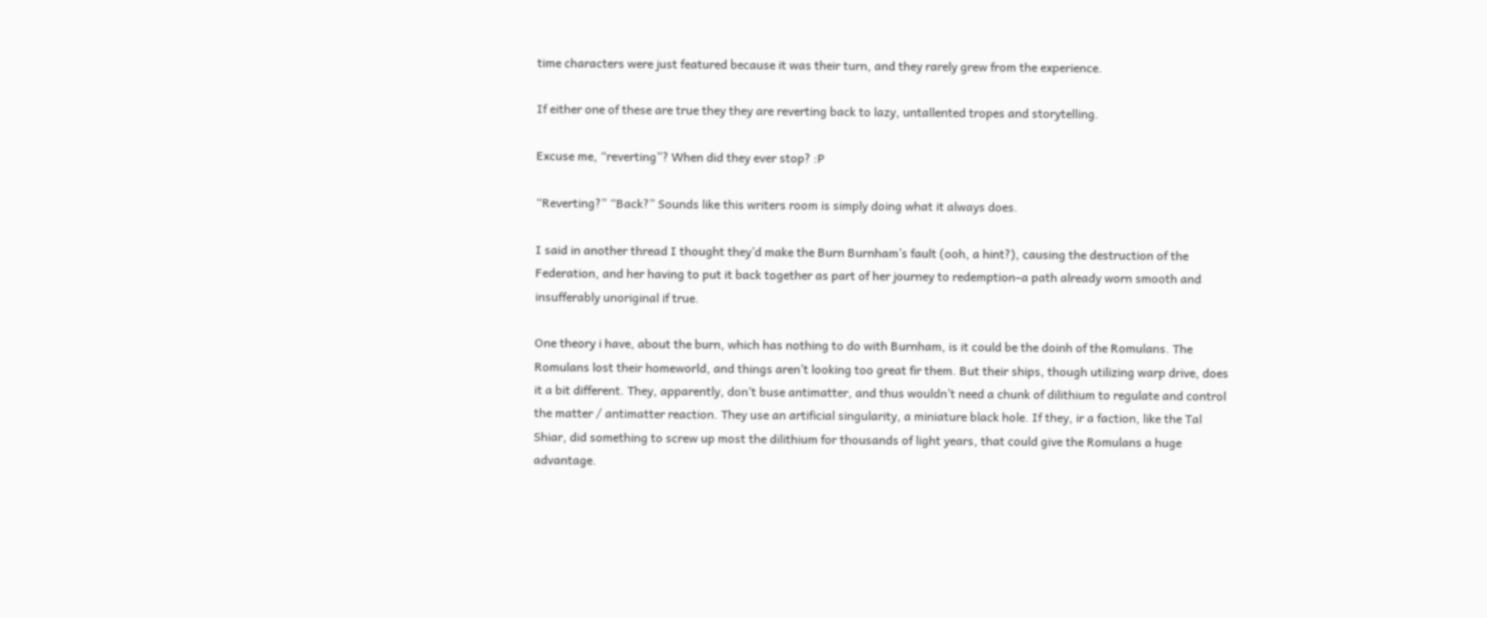time characters were just featured because it was their turn, and they rarely grew from the experience.

If either one of these are true they they are reverting back to lazy, untallented tropes and storytelling.

Excuse me, “reverting”? When did they ever stop? :P

“Reverting?” “Back?” Sounds like this writers room is simply doing what it always does.

I said in another thread I thought they’d make the Burn Burnham’s fault (ooh, a hint?), causing the destruction of the Federation, and her having to put it back together as part of her journey to redemption–a path already worn smooth and insufferably unoriginal if true.

One theory i have, about the burn, which has nothing to do with Burnham, is it could be the doinh of the Romulans. The Romulans lost their homeworld, and things aren’t looking too great fir them. But their ships, though utilizing warp drive, does it a bit different. They, apparently, don’t buse antimatter, and thus wouldn’t need a chunk of dilithium to regulate and control the matter / antimatter reaction. They use an artificial singularity, a miniature black hole. If they, ir a faction, like the Tal Shiar, did something to screw up most the dilithium for thousands of light years, that could give the Romulans a huge advantage.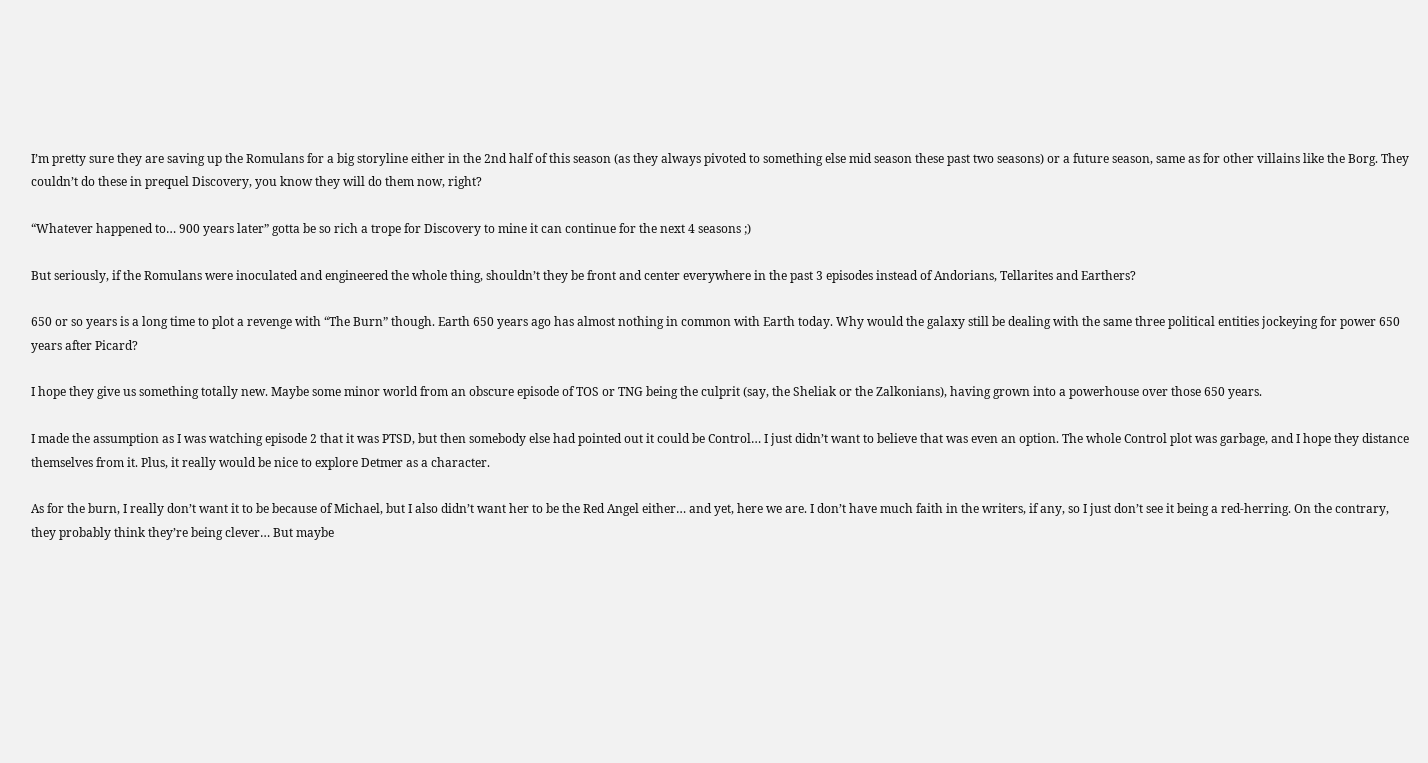I’m pretty sure they are saving up the Romulans for a big storyline either in the 2nd half of this season (as they always pivoted to something else mid season these past two seasons) or a future season, same as for other villains like the Borg. They couldn’t do these in prequel Discovery, you know they will do them now, right?

“Whatever happened to… 900 years later” gotta be so rich a trope for Discovery to mine it can continue for the next 4 seasons ;)

But seriously, if the Romulans were inoculated and engineered the whole thing, shouldn’t they be front and center everywhere in the past 3 episodes instead of Andorians, Tellarites and Earthers?

650 or so years is a long time to plot a revenge with “The Burn” though. Earth 650 years ago has almost nothing in common with Earth today. Why would the galaxy still be dealing with the same three political entities jockeying for power 650 years after Picard?

I hope they give us something totally new. Maybe some minor world from an obscure episode of TOS or TNG being the culprit (say, the Sheliak or the Zalkonians), having grown into a powerhouse over those 650 years.

I made the assumption as I was watching episode 2 that it was PTSD, but then somebody else had pointed out it could be Control… I just didn’t want to believe that was even an option. The whole Control plot was garbage, and I hope they distance themselves from it. Plus, it really would be nice to explore Detmer as a character.

As for the burn, I really don’t want it to be because of Michael, but I also didn’t want her to be the Red Angel either… and yet, here we are. I don’t have much faith in the writers, if any, so I just don’t see it being a red-herring. On the contrary, they probably think they’re being clever… But maybe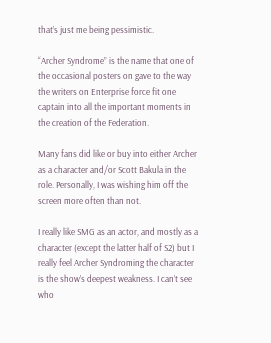that’s just me being pessimistic.

“Archer Syndrome” is the name that one of the occasional posters on gave to the way the writers on Enterprise force fit one captain into all the important moments in the creation of the Federation.

Many fans did like or buy into either Archer as a character and/or Scott Bakula in the role. Personally, I was wishing him off the screen more often than not.

I really like SMG as an actor, and mostly as a character (except the latter half of S2) but I really feel Archer Syndroming the character is the show’s deepest weakness. I can’t see who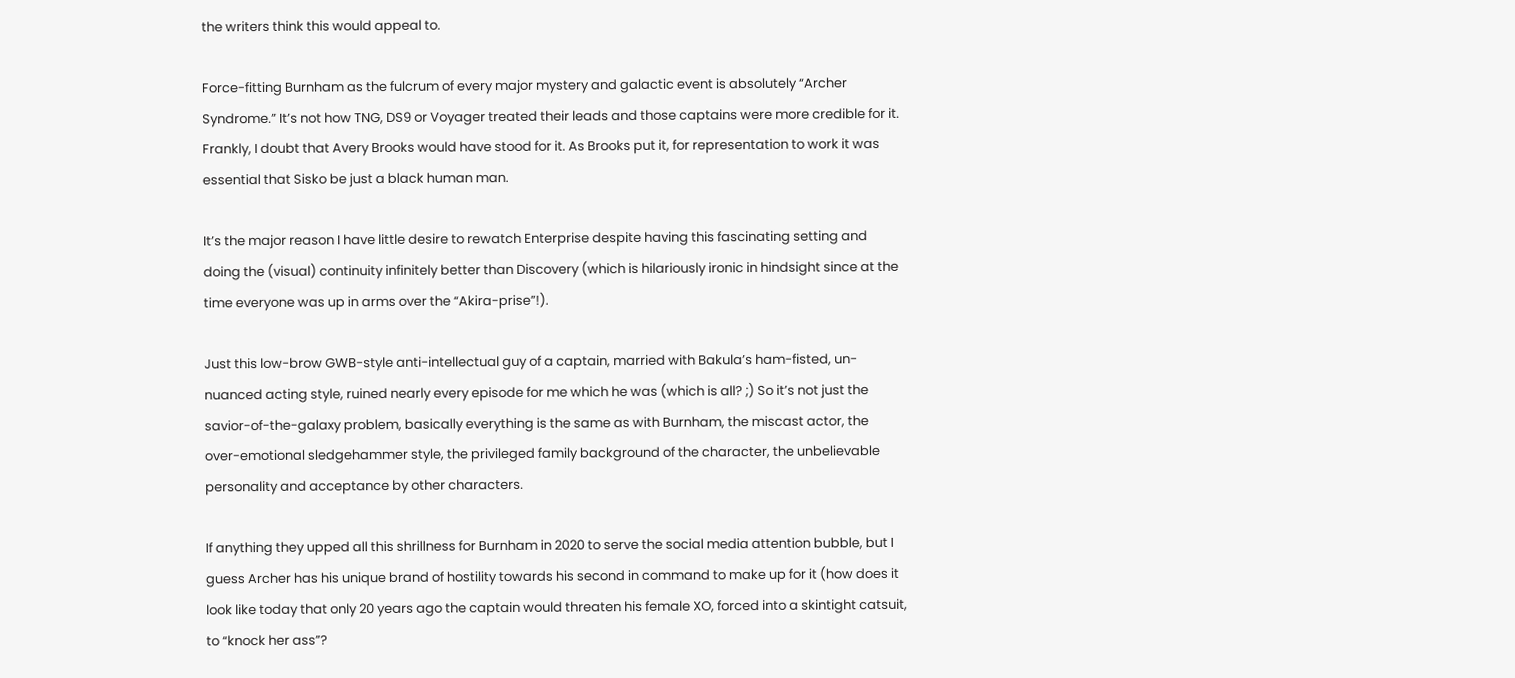the writers think this would appeal to.

Force-fitting Burnham as the fulcrum of every major mystery and galactic event is absolutely “Archer Syndrome.” It’s not how TNG, DS9 or Voyager treated their leads and those captains were more credible for it. Frankly, I doubt that Avery Brooks would have stood for it. As Brooks put it, for representation to work it was essential that Sisko be just a black human man.

It’s the major reason I have little desire to rewatch Enterprise despite having this fascinating setting and doing the (visual) continuity infinitely better than Discovery (which is hilariously ironic in hindsight since at the time everyone was up in arms over the “Akira-prise”!).

Just this low-brow GWB-style anti-intellectual guy of a captain, married with Bakula’s ham-fisted, un-nuanced acting style, ruined nearly every episode for me which he was (which is all? ;) So it’s not just the savior-of-the-galaxy problem, basically everything is the same as with Burnham, the miscast actor, the over-emotional sledgehammer style, the privileged family background of the character, the unbelievable personality and acceptance by other characters.

If anything they upped all this shrillness for Burnham in 2020 to serve the social media attention bubble, but I guess Archer has his unique brand of hostility towards his second in command to make up for it (how does it look like today that only 20 years ago the captain would threaten his female XO, forced into a skintight catsuit, to “knock her ass”?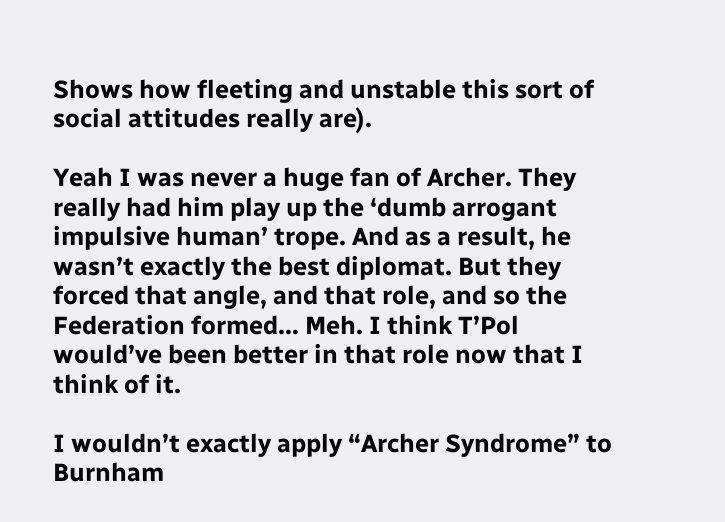Shows how fleeting and unstable this sort of social attitudes really are).

Yeah I was never a huge fan of Archer. They really had him play up the ‘dumb arrogant impulsive human’ trope. And as a result, he wasn’t exactly the best diplomat. But they forced that angle, and that role, and so the Federation formed… Meh. I think T’Pol would’ve been better in that role now that I think of it.

I wouldn’t exactly apply “Archer Syndrome” to Burnham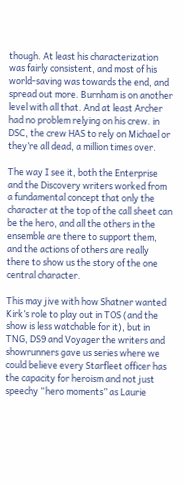though. At least his characterization was fairly consistent, and most of his world-saving was towards the end, and spread out more. Burnham is on another level with all that. And at least Archer had no problem relying on his crew. in DSC, the crew HAS to rely on Michael or they’re all dead, a million times over.

The way I see it, both the Enterprise and the Discovery writers worked from a fundamental concept that only the character at the top of the call sheet can be the hero, and all the others in the ensemble are there to support them, and the actions of others are really there to show us the story of the one central character.

This may jive with how Shatner wanted Kirk’s role to play out in TOS (and the show is less watchable for it), but in TNG, DS9 and Voyager the writers and showrunners gave us series where we could believe every Starfleet officer has the capacity for heroism and not just speechy “hero moments” as Laurie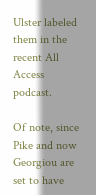Ulster labeled them in the recent All Access podcast.

Of note, since Pike and now Georgiou are set to have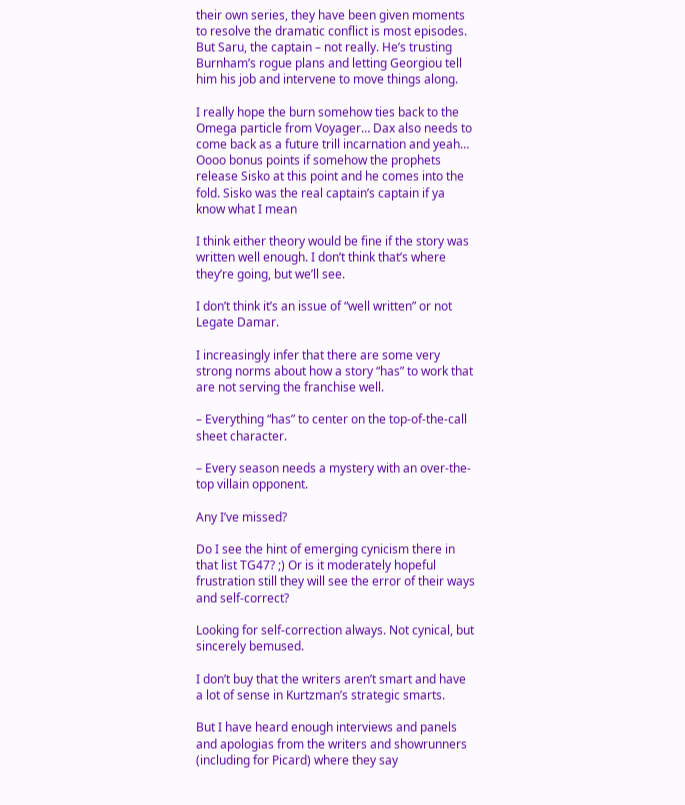their own series, they have been given moments to resolve the dramatic conflict is most episodes. But Saru, the captain – not really. He’s trusting Burnham’s rogue plans and letting Georgiou tell him his job and intervene to move things along.

I really hope the burn somehow ties back to the Omega particle from Voyager… Dax also needs to come back as a future trill incarnation and yeah… Oooo bonus points if somehow the prophets release Sisko at this point and he comes into the fold. Sisko was the real captain’s captain if ya know what I mean

I think either theory would be fine if the story was written well enough. I don’t think that’s where they’re going, but we’ll see.

I don’t think it’s an issue of “well written” or not Legate Damar.

I increasingly infer that there are some very strong norms about how a story “has” to work that are not serving the franchise well.

– Everything “has” to center on the top-of-the-call sheet character.

– Every season needs a mystery with an over-the-top villain opponent.

Any I’ve missed?

Do I see the hint of emerging cynicism there in that list TG47? ;) Or is it moderately hopeful frustration still they will see the error of their ways and self-correct?

Looking for self-correction always. Not cynical, but sincerely bemused.

I don’t buy that the writers aren’t smart and have a lot of sense in Kurtzman’s strategic smarts.

But I have heard enough interviews and panels and apologias from the writers and showrunners (including for Picard) where they say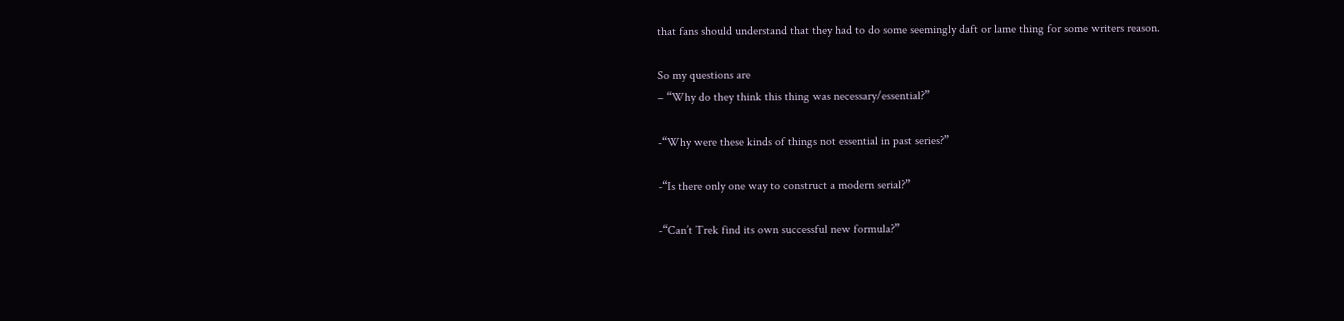that fans should understand that they had to do some seemingly daft or lame thing for some writers reason.

So my questions are
– “Why do they think this thing was necessary/essential?”

-“Why were these kinds of things not essential in past series?”

-“Is there only one way to construct a modern serial?”

-“Can’t Trek find its own successful new formula?”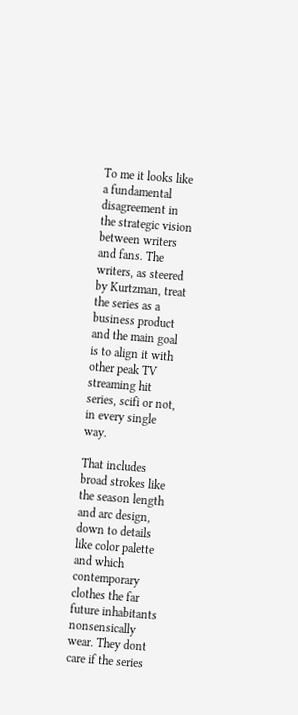To me it looks like a fundamental disagreement in the strategic vision between writers and fans. The writers, as steered by Kurtzman, treat the series as a business product and the main goal is to align it with other peak TV streaming hit series, scifi or not, in every single way.

That includes broad strokes like the season length and arc design, down to details like color palette and which contemporary clothes the far future inhabitants nonsensically wear. They dont care if the series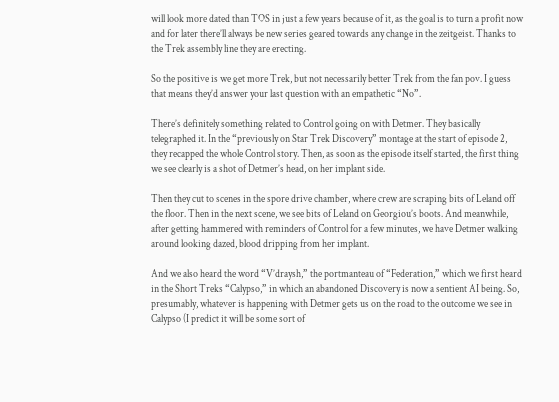will look more dated than TOS in just a few years because of it, as the goal is to turn a profit now and for later there’ll always be new series geared towards any change in the zeitgeist. Thanks to the Trek assembly line they are erecting.

So the positive is we get more Trek, but not necessarily better Trek from the fan pov. I guess that means they’d answer your last question with an empathetic “No”.

There’s definitely something related to Control going on with Detmer. They basically telegraphed it. In the “previously on Star Trek Discovery” montage at the start of episode 2, they recapped the whole Control story. Then, as soon as the episode itself started, the first thing we see clearly is a shot of Detmer’s head, on her implant side.

Then they cut to scenes in the spore drive chamber, where crew are scraping bits of Leland off the floor. Then in the next scene, we see bits of Leland on Georgiou’s boots. And meanwhile, after getting hammered with reminders of Control for a few minutes, we have Detmer walking around looking dazed, blood dripping from her implant.

And we also heard the word “V’draysh,” the portmanteau of “Federation,” which we first heard in the Short Treks “Calypso,” in which an abandoned Discovery is now a sentient AI being. So, presumably, whatever is happening with Detmer gets us on the road to the outcome we see in Calypso (I predict it will be some sort of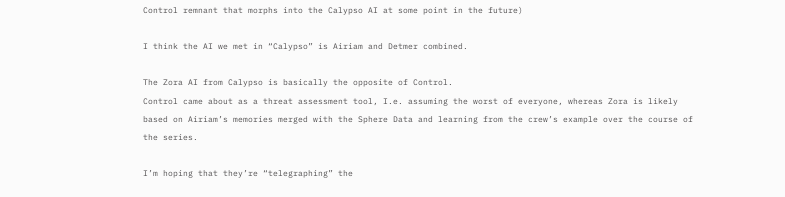Control remnant that morphs into the Calypso AI at some point in the future)

I think the AI we met in “Calypso” is Airiam and Detmer combined.

The Zora AI from Calypso is basically the opposite of Control.
Control came about as a threat assessment tool, I.e. assuming the worst of everyone, whereas Zora is likely based on Airiam’s memories merged with the Sphere Data and learning from the crew’s example over the course of the series.

I’m hoping that they’re “telegraphing” the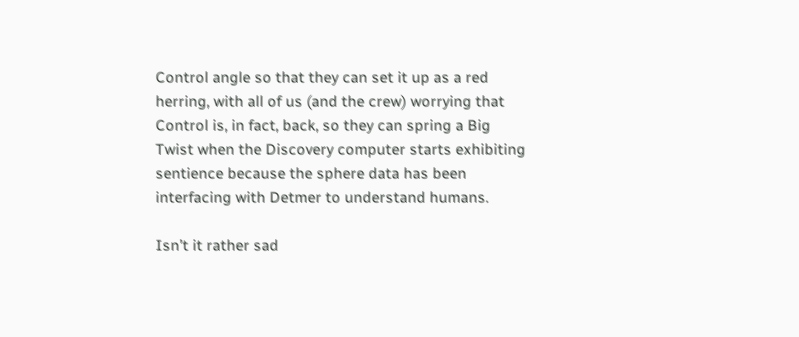Control angle so that they can set it up as a red herring, with all of us (and the crew) worrying that Control is, in fact, back, so they can spring a Big Twist when the Discovery computer starts exhibiting sentience because the sphere data has been interfacing with Detmer to understand humans.

Isn’t it rather sad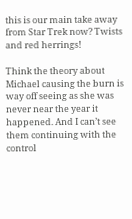this is our main take away from Star Trek now? Twists and red herrings!

Think the theory about Michael causing the burn is way off seeing as she was never near the year it happened. And I can’t see them continuing with the control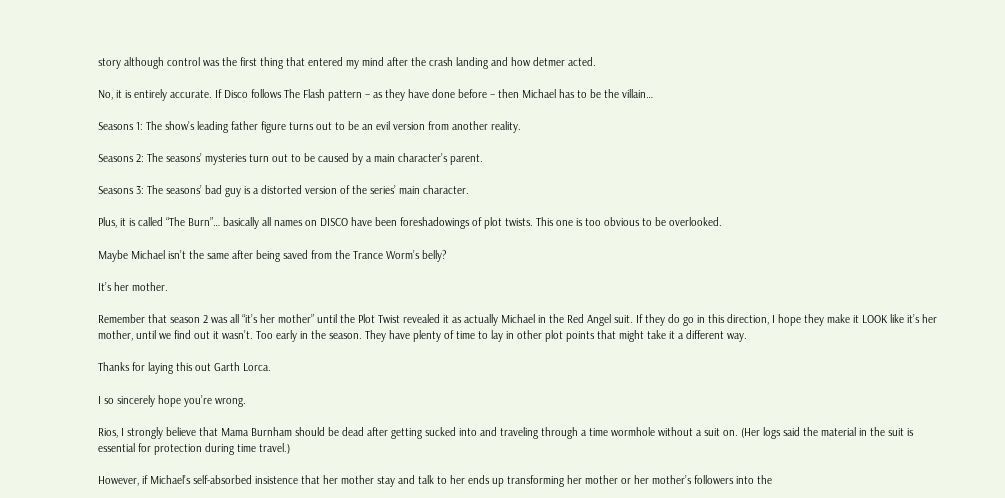story although control was the first thing that entered my mind after the crash landing and how detmer acted.

No, it is entirely accurate. If Disco follows The Flash pattern – as they have done before – then Michael has to be the villain…

Seasons 1: The show’s leading father figure turns out to be an evil version from another reality.

Seasons 2: The seasons’ mysteries turn out to be caused by a main character’s parent.

Seasons 3: The seasons’ bad guy is a distorted version of the series’ main character.

Plus, it is called “The Burn”… basically all names on DISCO have been foreshadowings of plot twists. This one is too obvious to be overlooked.

Maybe Michael isn’t the same after being saved from the Trance Worm’s belly?

It’s her mother.

Remember that season 2 was all “it’s her mother” until the Plot Twist revealed it as actually Michael in the Red Angel suit. If they do go in this direction, I hope they make it LOOK like it’s her mother, until we find out it wasn’t. Too early in the season. They have plenty of time to lay in other plot points that might take it a different way.

Thanks for laying this out Garth Lorca.

I so sincerely hope you’re wrong.

Rios, I strongly believe that Mama Burnham should be dead after getting sucked into and traveling through a time wormhole without a suit on. (Her logs said the material in the suit is essential for protection during time travel.)

However, if Michael’s self-absorbed insistence that her mother stay and talk to her ends up transforming her mother or her mother’s followers into the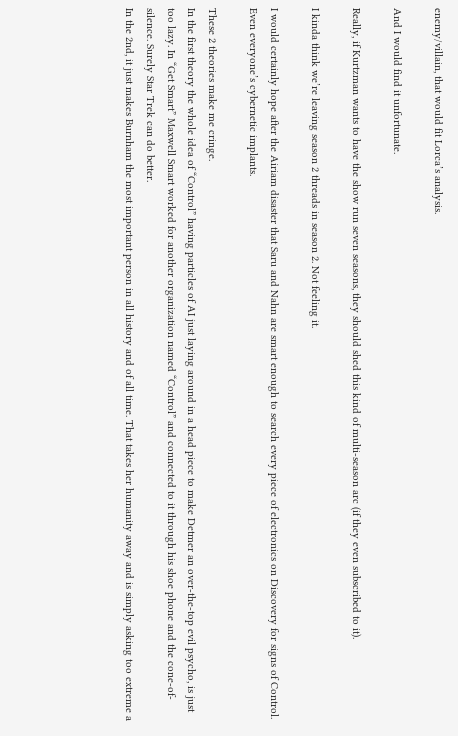enemy/villain, that would fit Lorca’s analysis.

And I would find it unfortunate.

Really, if Kurtzman wants to have the show run seven seasons, they should shed this kind of multi-season arc (if they even subscribed to it).

I kinda think we’re leaving season 2 threads in season 2. Not feeling it.

I would certainly hope after the Airiam disaster that Saru and Nahn are smart enough to search every piece of electronics on Discovery for signs of Control. Even everyone’s cybernetic implants.

These 2 theories make me cringe.
In the first theory the whole idea of “Control” having particles of AI just laying around in a head piece to make Detmer an over-the-top evil psycho, is just too lazy. In “Get Smart” Maxwell Smart worked for another organization named “Control” and connected to it through his shoe phone and the cone-of-silence. Surely Star Trek can do better.
In the 2nd, it just makes Burnham the most important person in all history and of all time. That takes her humanity away and is simply asking too extreme a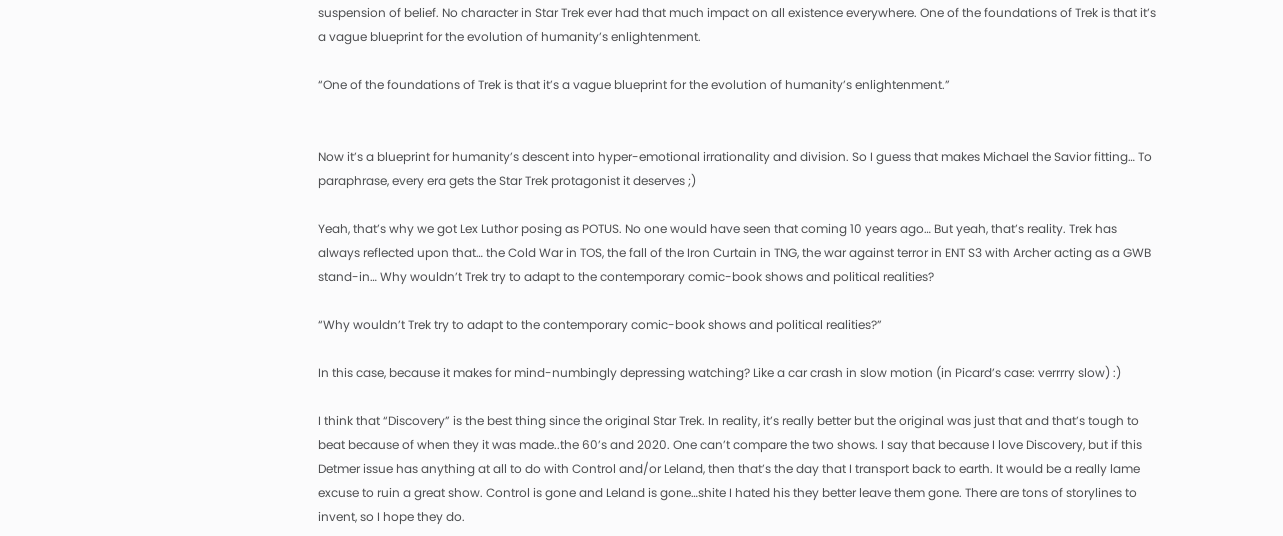suspension of belief. No character in Star Trek ever had that much impact on all existence everywhere. One of the foundations of Trek is that it’s a vague blueprint for the evolution of humanity’s enlightenment.

“One of the foundations of Trek is that it’s a vague blueprint for the evolution of humanity’s enlightenment.”


Now it’s a blueprint for humanity’s descent into hyper-emotional irrationality and division. So I guess that makes Michael the Savior fitting… To paraphrase, every era gets the Star Trek protagonist it deserves ;)

Yeah, that’s why we got Lex Luthor posing as POTUS. No one would have seen that coming 10 years ago… But yeah, that’s reality. Trek has always reflected upon that… the Cold War in TOS, the fall of the Iron Curtain in TNG, the war against terror in ENT S3 with Archer acting as a GWB stand-in… Why wouldn’t Trek try to adapt to the contemporary comic-book shows and political realities?

“Why wouldn’t Trek try to adapt to the contemporary comic-book shows and political realities?”

In this case, because it makes for mind-numbingly depressing watching? Like a car crash in slow motion (in Picard’s case: verrrry slow) :)

I think that “Discovery” is the best thing since the original Star Trek. In reality, it’s really better but the original was just that and that’s tough to beat because of when they it was made..the 60’s and 2020. One can’t compare the two shows. I say that because I love Discovery, but if this Detmer issue has anything at all to do with Control and/or Leland, then that’s the day that I transport back to earth. It would be a really lame excuse to ruin a great show. Control is gone and Leland is gone…shite I hated his they better leave them gone. There are tons of storylines to invent, so I hope they do.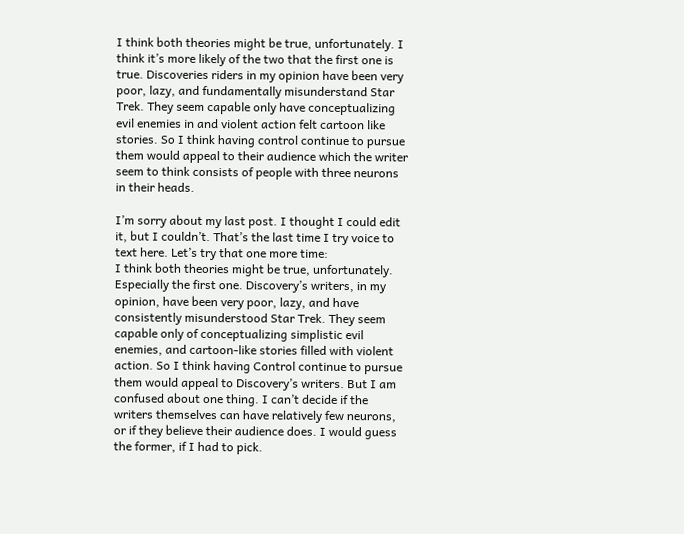I think both theories might be true, unfortunately. I think it’s more likely of the two that the first one is true. Discoveries riders in my opinion have been very poor, lazy, and fundamentally misunderstand Star Trek. They seem capable only have conceptualizing evil enemies in and violent action felt cartoon like stories. So I think having control continue to pursue them would appeal to their audience which the writer seem to think consists of people with three neurons in their heads.

I’m sorry about my last post. I thought I could edit it, but I couldn’t. That’s the last time I try voice to text here. Let’s try that one more time:
I think both theories might be true, unfortunately. Especially the first one. Discovery’s writers, in my opinion, have been very poor, lazy, and have consistently misunderstood Star Trek. They seem capable only of conceptualizing simplistic evil enemies, and cartoon-like stories filled with violent action. So I think having Control continue to pursue them would appeal to Discovery’s writers. But I am confused about one thing. I can’t decide if the writers themselves can have relatively few neurons, or if they believe their audience does. I would guess the former, if I had to pick.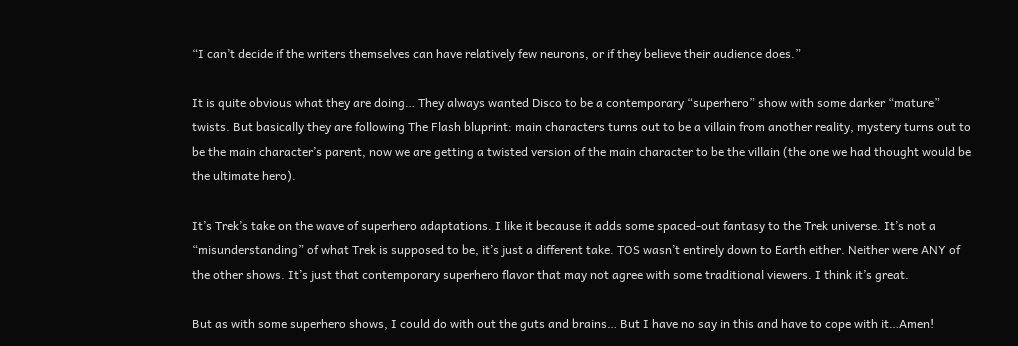“I can’t decide if the writers themselves can have relatively few neurons, or if they believe their audience does.”

It is quite obvious what they are doing… They always wanted Disco to be a contemporary “superhero” show with some darker “mature” twists. But basically they are following The Flash bluprint: main characters turns out to be a villain from another reality, mystery turns out to be the main character’s parent, now we are getting a twisted version of the main character to be the villain (the one we had thought would be the ultimate hero).

It’s Trek’s take on the wave of superhero adaptations. I like it because it adds some spaced-out fantasy to the Trek universe. It’s not a “misunderstanding” of what Trek is supposed to be, it’s just a different take. TOS wasn’t entirely down to Earth either. Neither were ANY of the other shows. It’s just that contemporary superhero flavor that may not agree with some traditional viewers. I think it’s great.

But as with some superhero shows, I could do with out the guts and brains… But I have no say in this and have to cope with it…Amen!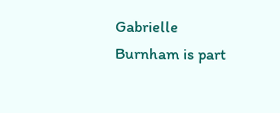Gabrielle Burnham is part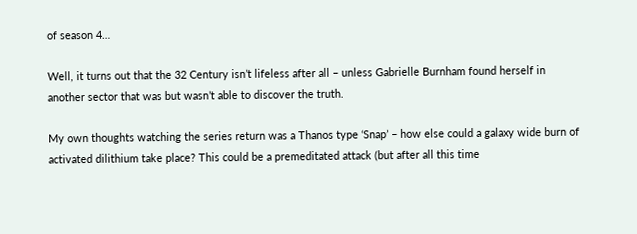of season 4…

Well, it turns out that the 32 Century isn’t lifeless after all – unless Gabrielle Burnham found herself in another sector that was but wasn’t able to discover the truth.

My own thoughts watching the series return was a Thanos type ‘Snap’ – how else could a galaxy wide burn of activated dilithium take place? This could be a premeditated attack (but after all this time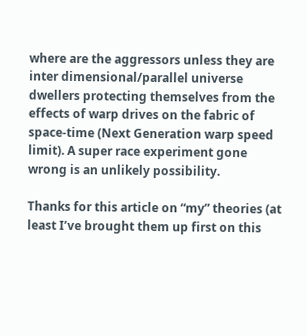where are the aggressors unless they are inter dimensional/parallel universe dwellers protecting themselves from the effects of warp drives on the fabric of space-time (Next Generation warp speed limit). A super race experiment gone wrong is an unlikely possibility.

Thanks for this article on “my” theories (at least I’ve brought them up first on this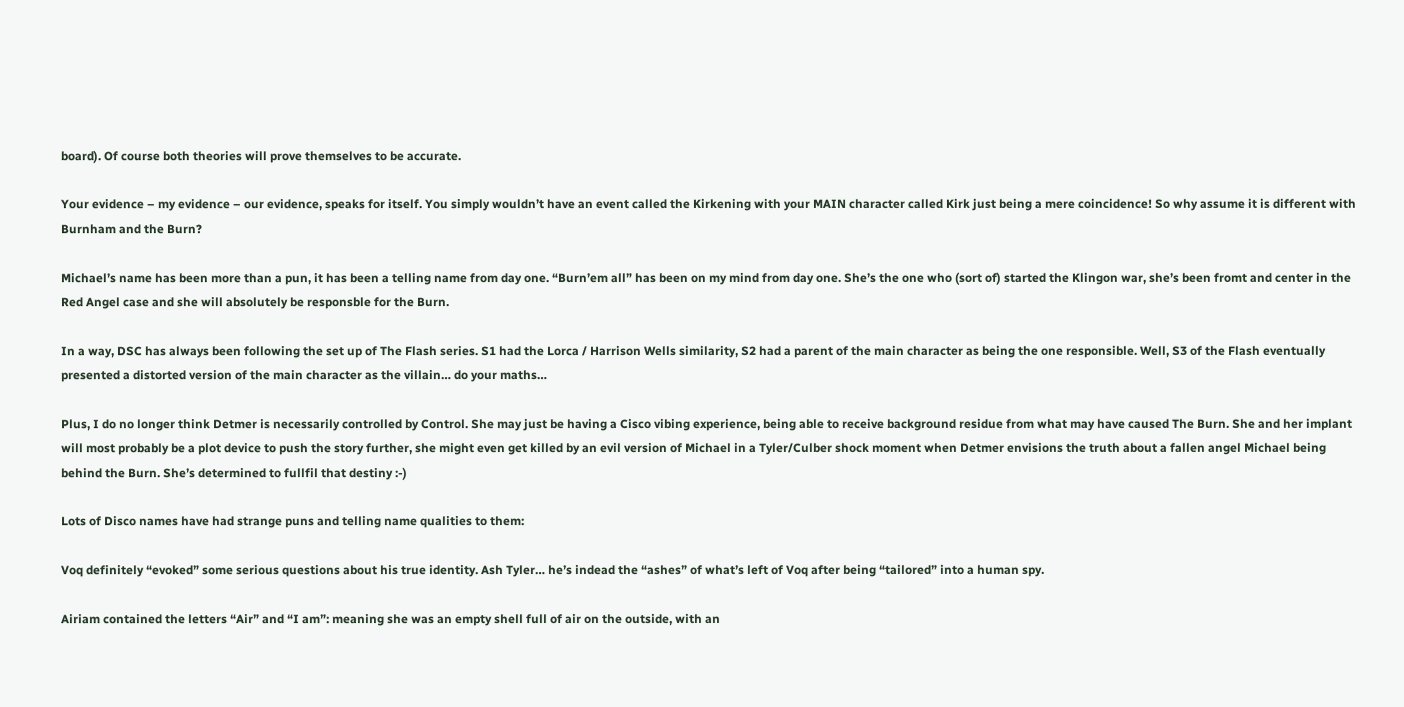board). Of course both theories will prove themselves to be accurate.

Your evidence – my evidence – our evidence, speaks for itself. You simply wouldn’t have an event called the Kirkening with your MAIN character called Kirk just being a mere coincidence! So why assume it is different with Burnham and the Burn?

Michael’s name has been more than a pun, it has been a telling name from day one. “Burn’em all” has been on my mind from day one. She’s the one who (sort of) started the Klingon war, she’s been fromt and center in the Red Angel case and she will absolutely be responsble for the Burn.

In a way, DSC has always been following the set up of The Flash series. S1 had the Lorca / Harrison Wells similarity, S2 had a parent of the main character as being the one responsible. Well, S3 of the Flash eventually presented a distorted version of the main character as the villain… do your maths…

Plus, I do no longer think Detmer is necessarily controlled by Control. She may just be having a Cisco vibing experience, being able to receive background residue from what may have caused The Burn. She and her implant will most probably be a plot device to push the story further, she might even get killed by an evil version of Michael in a Tyler/Culber shock moment when Detmer envisions the truth about a fallen angel Michael being behind the Burn. She’s determined to fullfil that destiny :-)

Lots of Disco names have had strange puns and telling name qualities to them:

Voq definitely “evoked” some serious questions about his true identity. Ash Tyler… he’s indead the “ashes” of what’s left of Voq after being “tailored” into a human spy.

Airiam contained the letters “Air” and “I am”: meaning she was an empty shell full of air on the outside, with an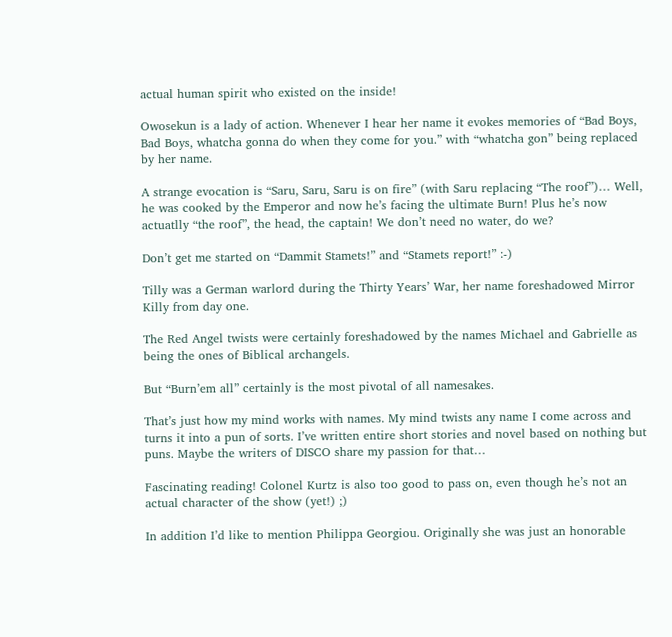actual human spirit who existed on the inside!

Owosekun is a lady of action. Whenever I hear her name it evokes memories of “Bad Boys, Bad Boys, whatcha gonna do when they come for you.” with “whatcha gon” being replaced by her name.

A strange evocation is “Saru, Saru, Saru is on fire” (with Saru replacing “The roof”)… Well, he was cooked by the Emperor and now he’s facing the ultimate Burn! Plus he’s now actuatlly “the roof”, the head, the captain! We don’t need no water, do we?

Don’t get me started on “Dammit Stamets!” and “Stamets report!” :-)

Tilly was a German warlord during the Thirty Years’ War, her name foreshadowed Mirror Killy from day one.

The Red Angel twists were certainly foreshadowed by the names Michael and Gabrielle as being the ones of Biblical archangels.

But “Burn’em all” certainly is the most pivotal of all namesakes.

That’s just how my mind works with names. My mind twists any name I come across and turns it into a pun of sorts. I’ve written entire short stories and novel based on nothing but puns. Maybe the writers of DISCO share my passion for that…

Fascinating reading! Colonel Kurtz is also too good to pass on, even though he’s not an actual character of the show (yet!) ;)

In addition I’d like to mention Philippa Georgiou. Originally she was just an honorable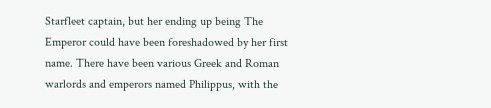Starfleet captain, but her ending up being The Emperor could have been foreshadowed by her first name. There have been various Greek and Roman warlords and emperors named Philippus, with the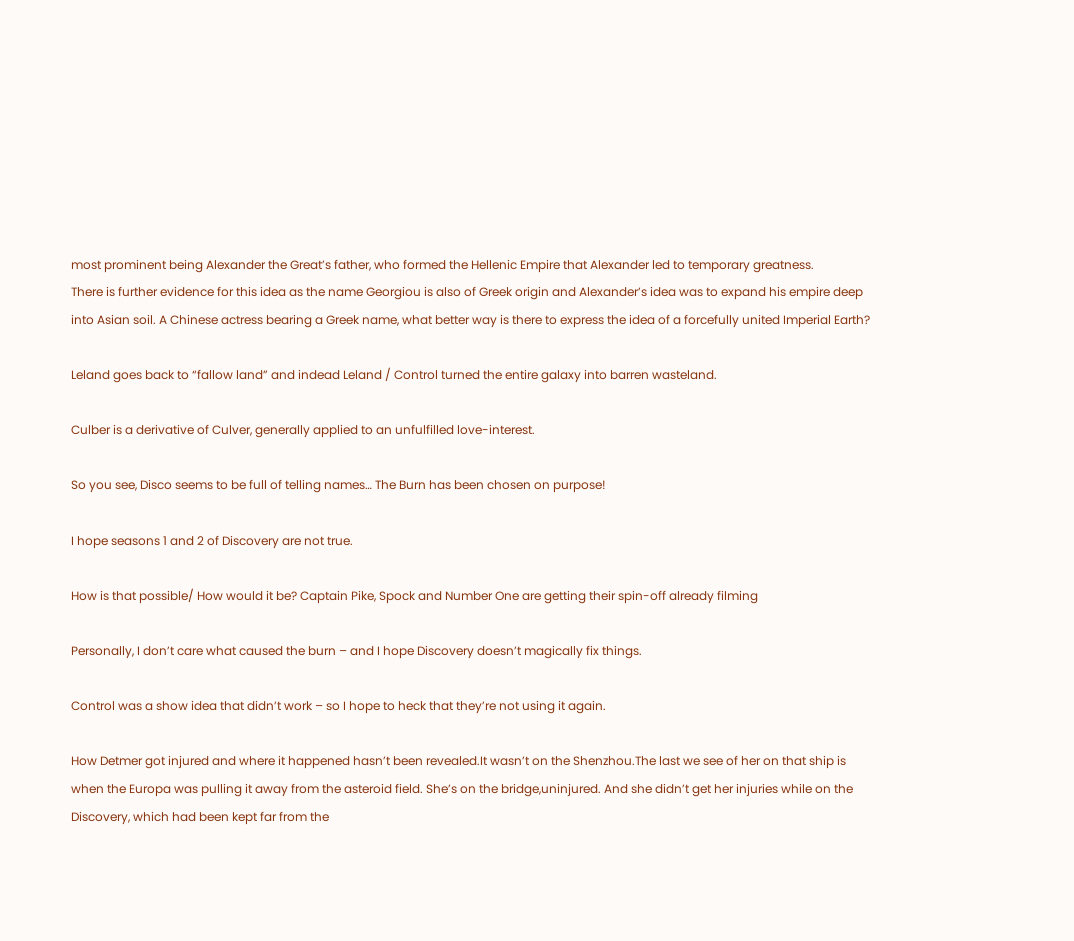most prominent being Alexander the Great’s father, who formed the Hellenic Empire that Alexander led to temporary greatness.
There is further evidence for this idea as the name Georgiou is also of Greek origin and Alexander’s idea was to expand his empire deep into Asian soil. A Chinese actress bearing a Greek name, what better way is there to express the idea of a forcefully united Imperial Earth?

Leland goes back to “fallow land” and indead Leland / Control turned the entire galaxy into barren wasteland.

Culber is a derivative of Culver, generally applied to an unfulfilled love-interest.

So you see, Disco seems to be full of telling names… The Burn has been chosen on purpose!

I hope seasons 1 and 2 of Discovery are not true.

How is that possible/ How would it be? Captain Pike, Spock and Number One are getting their spin-off already filming

Personally, I don’t care what caused the burn – and I hope Discovery doesn’t magically fix things.

Control was a show idea that didn’t work – so I hope to heck that they’re not using it again.

How Detmer got injured and where it happened hasn’t been revealed.It wasn’t on the Shenzhou.The last we see of her on that ship is when the Europa was pulling it away from the asteroid field. She’s on the bridge,uninjured. And she didn’t get her injuries while on the Discovery, which had been kept far from the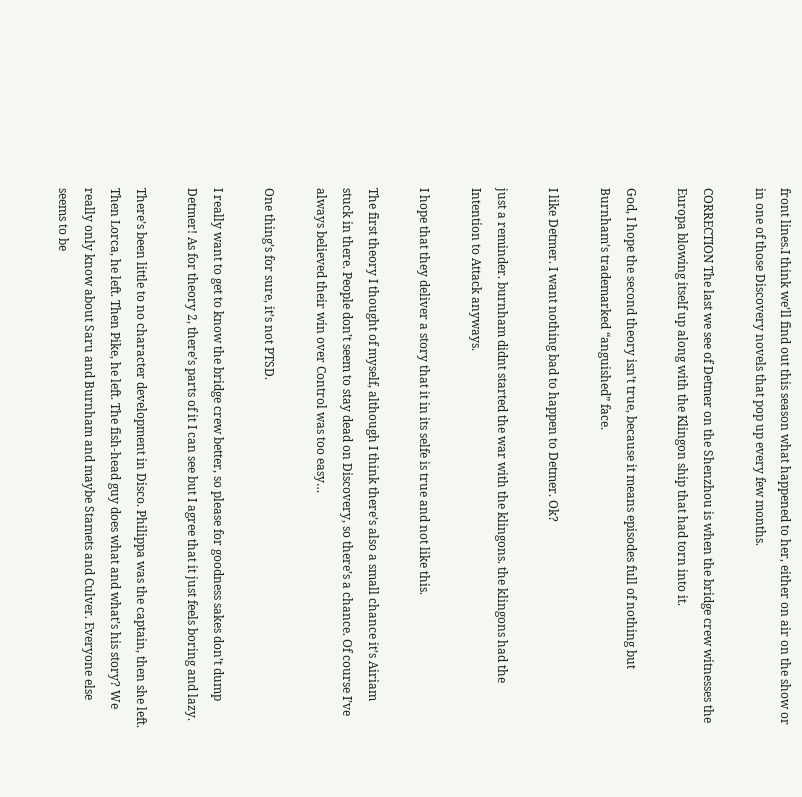front lines.I think we’ll find out this season what happened to her, either on air on the show or in one of those Discovery novels that pop up every few months.

CORRECTION The last we see of Detmer on the Shenzhou is when the bridge crew witnesses the Europa blowing itself up along with the Klingon ship that had torn into it.

God, I hope the second theory isn’t true, because it means episodes full of nothing but Burnham’s trademarked “anguished” face.

I like Detmer. I want nothing bad to happen to Detmer. Ok?

just a reminder. burnham didnt started the war with the klingons. the klingons had the Intention to Attack anyways.

I hope that they deliver a story that it in its selfe is true and not like this.

The first theory I thought of myself, although I think there’s also a small chance it’s Airiam stuck in there. People don’t seem to stay dead on Discovery, so there’s a chance. Of course I’ve always believed their win over Control was too easy…

One thing’s for sure, it’s not PTSD.

I really want to get to know the bridge crew better, so please for goodness sakes don’t dump Detmer! As for theory 2, there’s parts of it I can see but I agree that it just feels boring and lazy.

There’s been little to no character development in Disco. Philippa was the captain, then she left. Then Lorca, he left. Then Pike, he left. The fish-head guy does what and what’s his story? We really only know about Saru and Burnham and maybe Stamets and Culver. Everyone else seems to be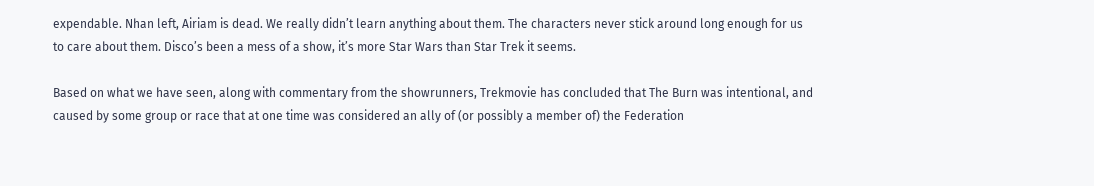expendable. Nhan left, Airiam is dead. We really didn’t learn anything about them. The characters never stick around long enough for us to care about them. Disco’s been a mess of a show, it’s more Star Wars than Star Trek it seems.

Based on what we have seen, along with commentary from the showrunners, Trekmovie has concluded that The Burn was intentional, and caused by some group or race that at one time was considered an ally of (or possibly a member of) the Federation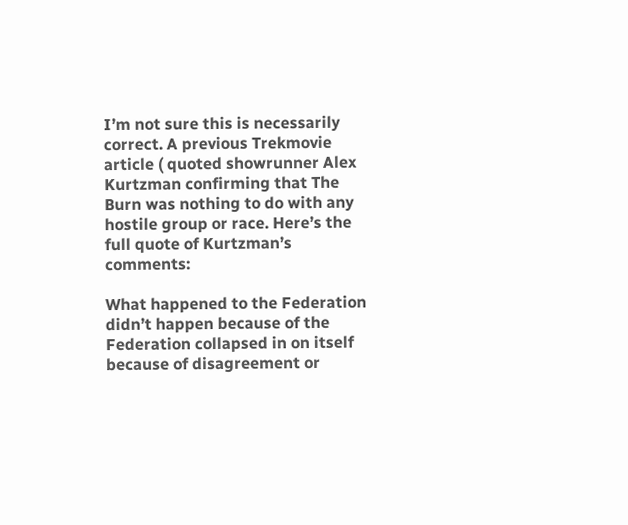I’m not sure this is necessarily correct. A previous Trekmovie article ( quoted showrunner Alex Kurtzman confirming that The Burn was nothing to do with any hostile group or race. Here’s the full quote of Kurtzman’s comments:

What happened to the Federation didn’t happen because of the Federation collapsed in on itself because of disagreement or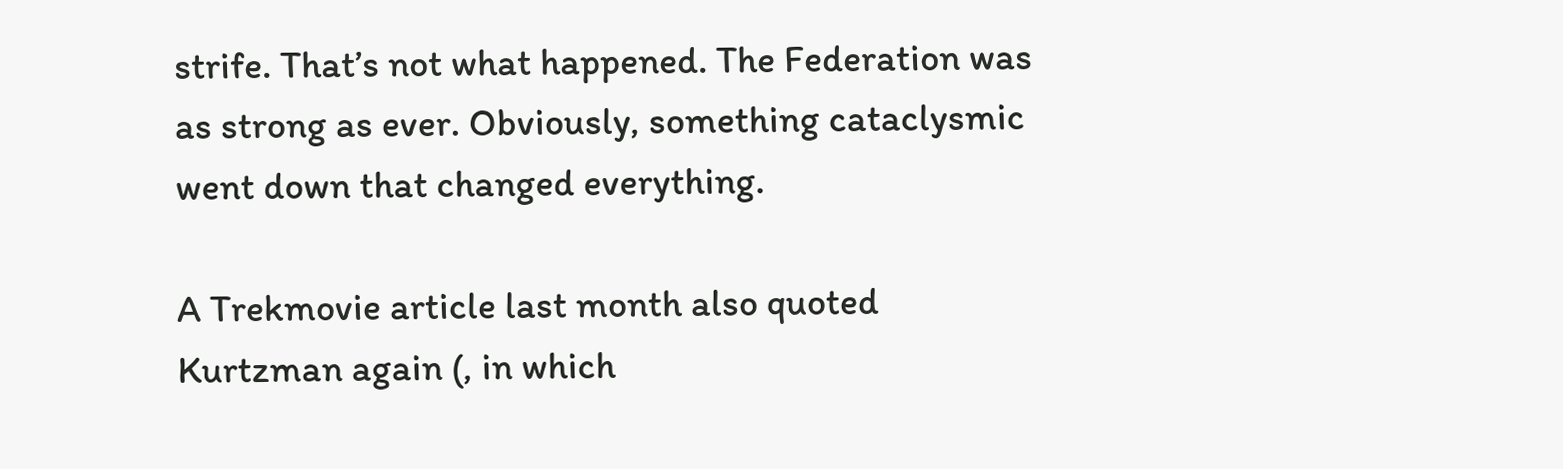strife. That’s not what happened. The Federation was as strong as ever. Obviously, something cataclysmic went down that changed everything.

A Trekmovie article last month also quoted Kurtzman again (, in which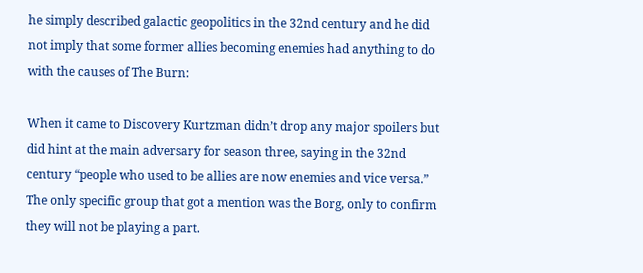he simply described galactic geopolitics in the 32nd century and he did not imply that some former allies becoming enemies had anything to do with the causes of The Burn:

When it came to Discovery Kurtzman didn’t drop any major spoilers but did hint at the main adversary for season three, saying in the 32nd century “people who used to be allies are now enemies and vice versa.” The only specific group that got a mention was the Borg, only to confirm they will not be playing a part.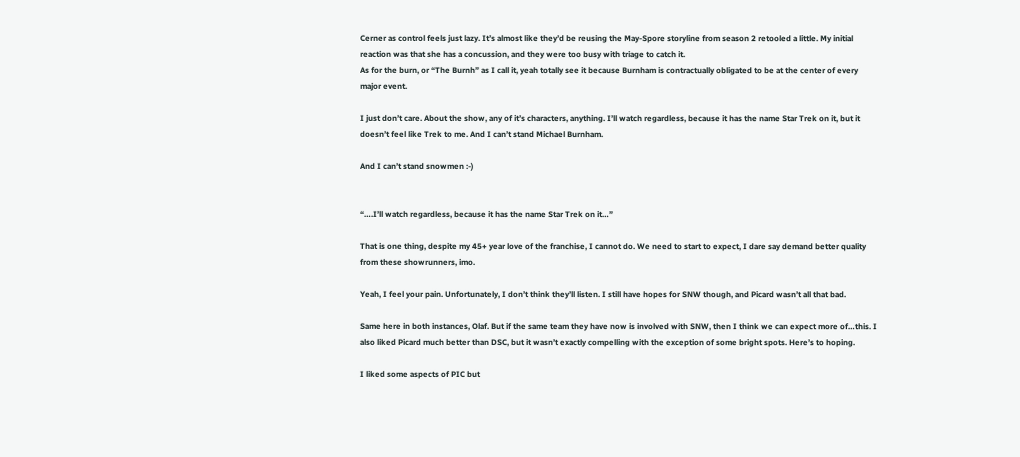Cerner as control feels just lazy. It’s almost like they’d be reusing the May-Spore storyline from season 2 retooled a little. My initial reaction was that she has a concussion, and they were too busy with triage to catch it.
As for the burn, or “The Burnh” as I call it, yeah totally see it because Burnham is contractually obligated to be at the center of every major event.

I just don’t care. About the show, any of it’s characters, anything. I’ll watch regardless, because it has the name Star Trek on it, but it doesn’t feel like Trek to me. And I can’t stand Michael Burnham.

And I can’t stand snowmen :-)


“….I’ll watch regardless, because it has the name Star Trek on it…”

That is one thing, despite my 45+ year love of the franchise, I cannot do. We need to start to expect, I dare say demand better quality from these showrunners, imo.

Yeah, I feel your pain. Unfortunately, I don’t think they’ll listen. I still have hopes for SNW though, and Picard wasn’t all that bad.

Same here in both instances, Olaf. But if the same team they have now is involved with SNW, then I think we can expect more of…this. I also liked Picard much better than DSC, but it wasn’t exactly compelling with the exception of some bright spots. Here’s to hoping.

I liked some aspects of PIC but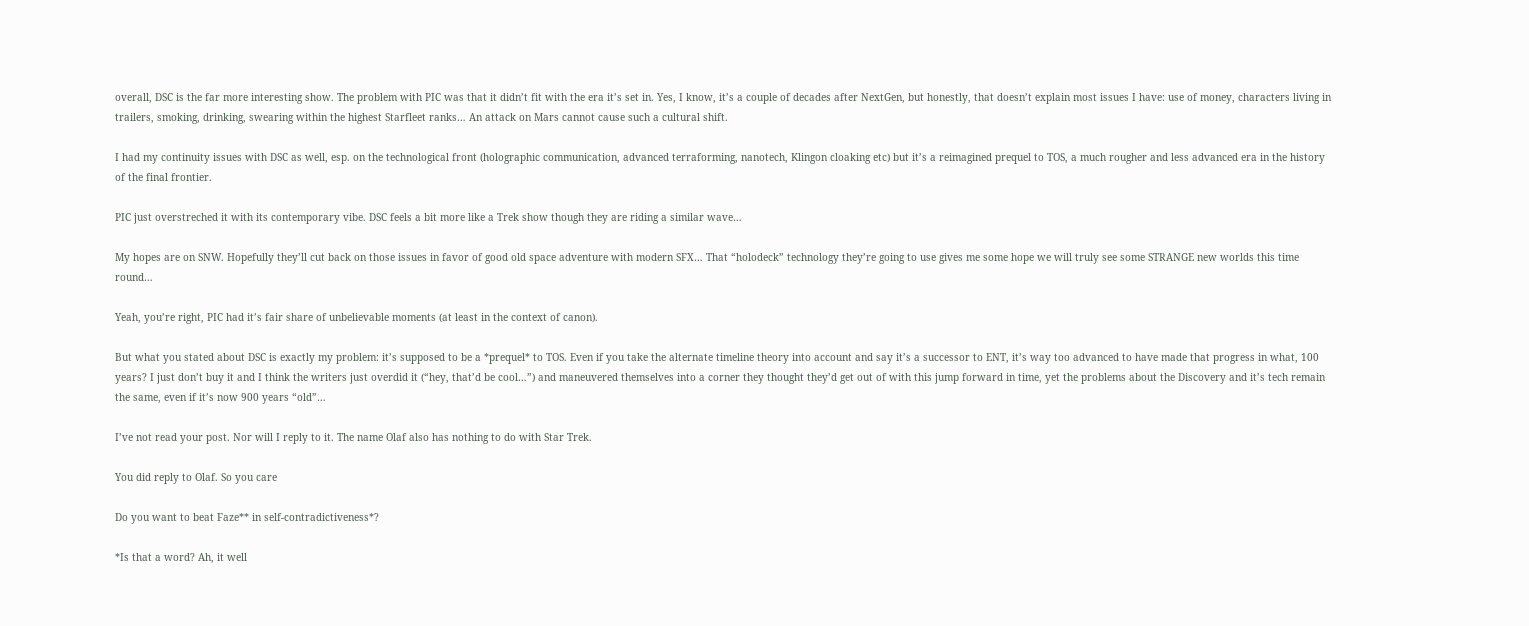overall, DSC is the far more interesting show. The problem with PIC was that it didn’t fit with the era it’s set in. Yes, I know, it’s a couple of decades after NextGen, but honestly, that doesn’t explain most issues I have: use of money, characters living in trailers, smoking, drinking, swearing within the highest Starfleet ranks… An attack on Mars cannot cause such a cultural shift.

I had my continuity issues with DSC as well, esp. on the technological front (holographic communication, advanced terraforming, nanotech, Klingon cloaking etc) but it’s a reimagined prequel to TOS, a much rougher and less advanced era in the history of the final frontier.

PIC just overstreched it with its contemporary vibe. DSC feels a bit more like a Trek show though they are riding a similar wave…

My hopes are on SNW. Hopefully they’ll cut back on those issues in favor of good old space adventure with modern SFX… That “holodeck” technology they’re going to use gives me some hope we will truly see some STRANGE new worlds this time round…

Yeah, you’re right, PIC had it’s fair share of unbelievable moments (at least in the context of canon).

But what you stated about DSC is exactly my problem: it’s supposed to be a *prequel* to TOS. Even if you take the alternate timeline theory into account and say it’s a successor to ENT, it’s way too advanced to have made that progress in what, 100 years? I just don’t buy it and I think the writers just overdid it (“hey, that’d be cool…”) and maneuvered themselves into a corner they thought they’d get out of with this jump forward in time, yet the problems about the Discovery and it’s tech remain the same, even if it’s now 900 years “old”…

I’ve not read your post. Nor will I reply to it. The name Olaf also has nothing to do with Star Trek.

You did reply to Olaf. So you care

Do you want to beat Faze** in self-contradictiveness*?

*Is that a word? Ah, it well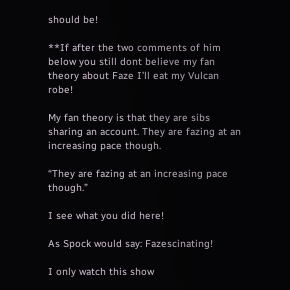should be!

**If after the two comments of him below you still dont believe my fan theory about Faze I’ll eat my Vulcan robe!

My fan theory is that they are sibs sharing an account. They are fazing at an increasing pace though.

“They are fazing at an increasing pace though.”

I see what you did here!

As Spock would say: Fazescinating!

I only watch this show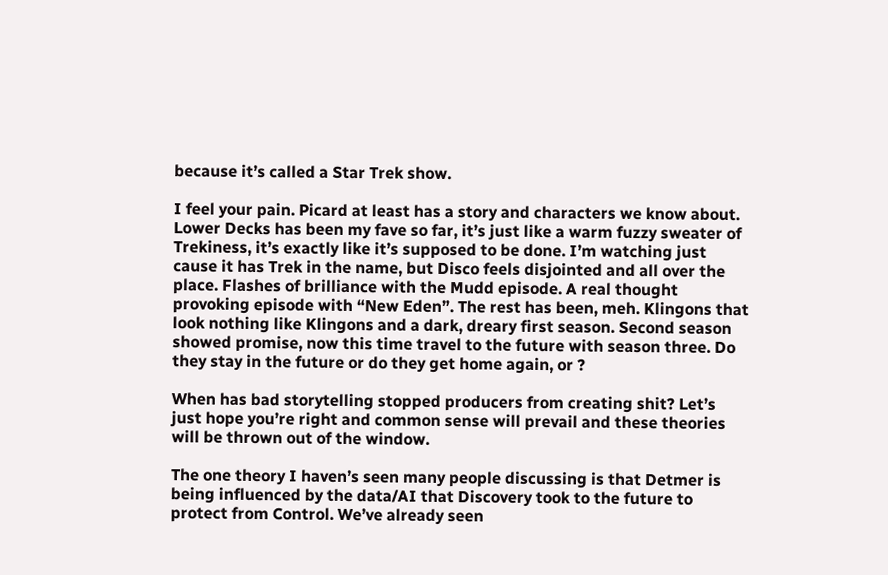because it’s called a Star Trek show.

I feel your pain. Picard at least has a story and characters we know about. Lower Decks has been my fave so far, it’s just like a warm fuzzy sweater of Trekiness, it’s exactly like it’s supposed to be done. I’m watching just cause it has Trek in the name, but Disco feels disjointed and all over the place. Flashes of brilliance with the Mudd episode. A real thought provoking episode with “New Eden”. The rest has been, meh. Klingons that look nothing like Klingons and a dark, dreary first season. Second season showed promise, now this time travel to the future with season three. Do they stay in the future or do they get home again, or ?

When has bad storytelling stopped producers from creating shit? Let’s just hope you’re right and common sense will prevail and these theories will be thrown out of the window.

The one theory I haven’s seen many people discussing is that Detmer is being influenced by the data/AI that Discovery took to the future to protect from Control. We’ve already seen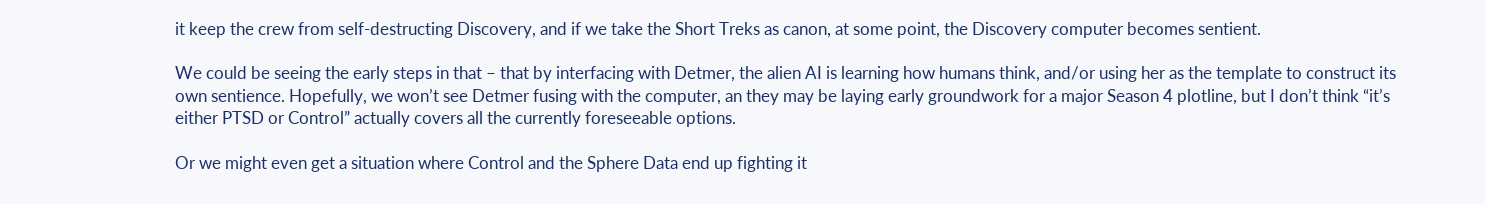it keep the crew from self-destructing Discovery, and if we take the Short Treks as canon, at some point, the Discovery computer becomes sentient.

We could be seeing the early steps in that – that by interfacing with Detmer, the alien AI is learning how humans think, and/or using her as the template to construct its own sentience. Hopefully, we won’t see Detmer fusing with the computer, an they may be laying early groundwork for a major Season 4 plotline, but I don’t think “it’s either PTSD or Control” actually covers all the currently foreseeable options.

Or we might even get a situation where Control and the Sphere Data end up fighting it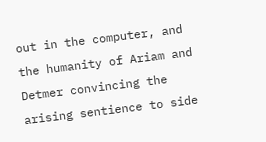out in the computer, and the humanity of Ariam and Detmer convincing the arising sentience to side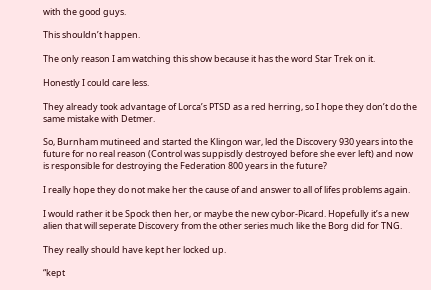with the good guys.

This shouldn’t happen.

The only reason I am watching this show because it has the word Star Trek on it.

Honestly I could care less.

They already took advantage of Lorca’s PTSD as a red herring, so I hope they don’t do the same mistake with Detmer.

So, Burnham mutineed and started the Klingon war, led the Discovery 930 years into the future for no real reason (Control was suppisdly destroyed before she ever left) and now is responsible for destroying the Federation 800 years in the future?

I really hope they do not make her the cause of and answer to all of lifes problems again.

I would rather it be Spock then her, or maybe the new cybor-Picard. Hopefully it’s a new alien that will seperate Discovery from the other series much like the Borg did for TNG.

They really should have kept her locked up.

“kept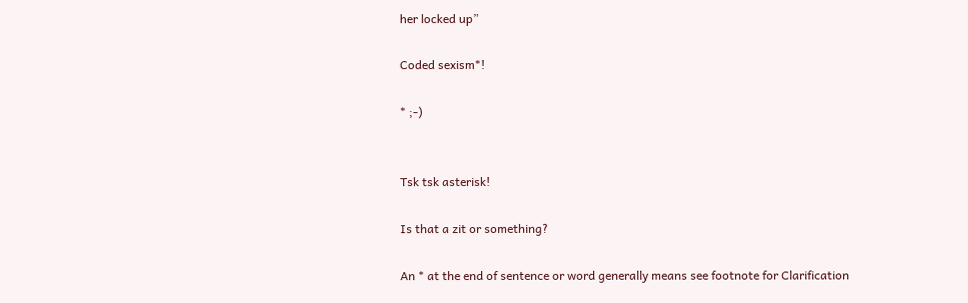her locked up”

Coded sexism*!

* ;-)


Tsk tsk asterisk!

Is that a zit or something?

An * at the end of sentence or word generally means see footnote for Clarification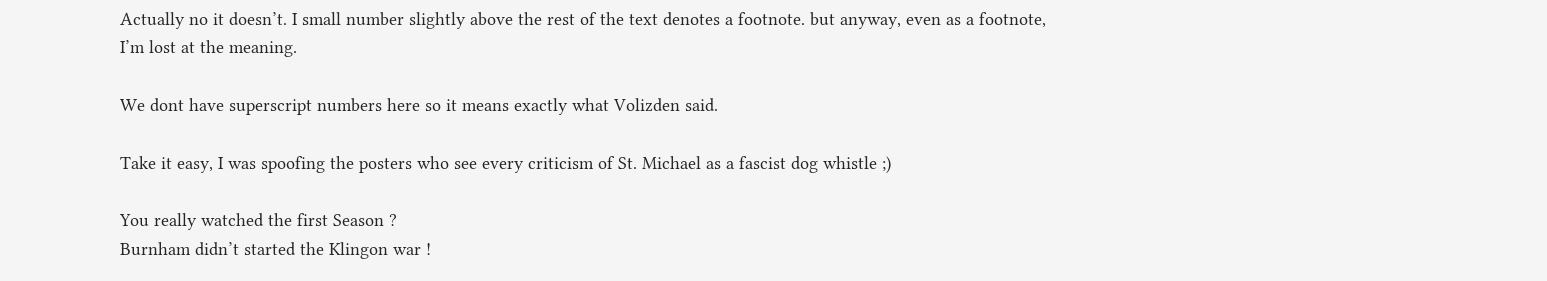Actually no it doesn’t. I small number slightly above the rest of the text denotes a footnote. but anyway, even as a footnote, I’m lost at the meaning.

We dont have superscript numbers here so it means exactly what Volizden said.

Take it easy, I was spoofing the posters who see every criticism of St. Michael as a fascist dog whistle ;)

You really watched the first Season ?
Burnham didn’t started the Klingon war !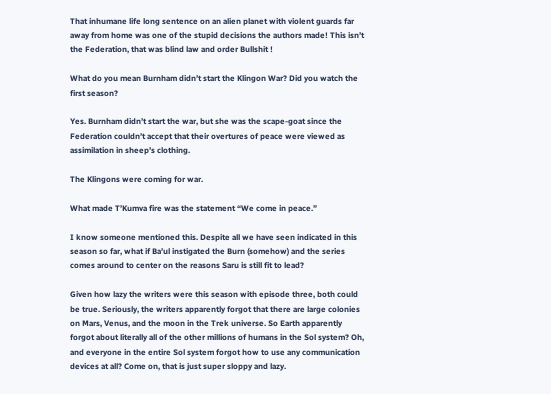That inhumane life long sentence on an alien planet with violent guards far away from home was one of the stupid decisions the authors made! This isn’t the Federation, that was blind law and order Bullshit !

What do you mean Burnham didn’t start the Klingon War? Did you watch the first season?

Yes. Burnham didn’t start the war, but she was the scape-goat since the Federation couldn’t accept that their overtures of peace were viewed as assimilation in sheep’s clothing.

The Klingons were coming for war.

What made T’Kumva fire was the statement “We come in peace.”

I know someone mentioned this. Despite all we have seen indicated in this season so far, what if Ba’ul instigated the Burn (somehow) and the series comes around to center on the reasons Saru is still fit to lead?

Given how lazy the writers were this season with episode three, both could be true. Seriously, the writers apparently forgot that there are large colonies on Mars, Venus, and the moon in the Trek universe. So Earth apparently forgot about literally all of the other millions of humans in the Sol system? Oh, and everyone in the entire Sol system forgot how to use any communication devices at all? Come on, that is just super sloppy and lazy.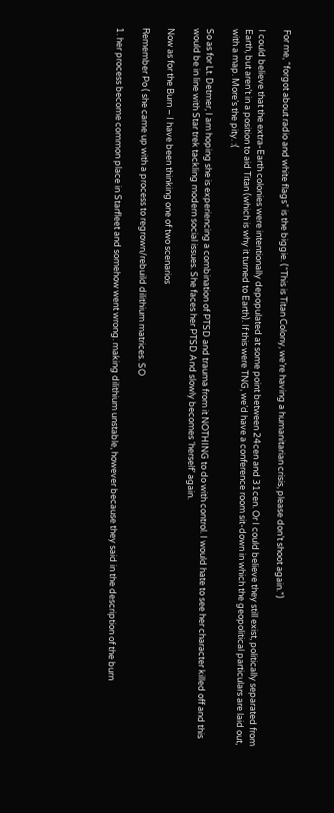For me, “forgot about radio and white flags” is the biggie. (“This is Titan Colony, we’re having a humanitarian crisis, please don’t shoot again.”)

I could believe that the extra-Earth colonies were intentionally depopulated at some point between 24cen and 31cen. Or I could believe they still exist, politically separated from Earth, but aren’t in a position to aid Titan (which is why it turned to Earth). If this were TNG, we’d have a conference room sit-down in which the geopolitical particulars are laid out, with a map. More’s the pity. :(

So as for Lt. Detmer, I am hoping she is experiencing a combination of PTSD and trauma from it NOTHING to do with control. I would hate to see her character killed off and this would be in line with Star trek tackling modern social issues. She faces her PTSD And slowly becomes ‘herself’ again.

Now as for the Burn – I have been thinking one of two scenarios

Remember Po ( she came up with a process to regrown/rebuild dilithium matrices. SO

1. her process become common place in Starfleet and somehow went wrong. making dilithium unstable, however because they said in the description of the burn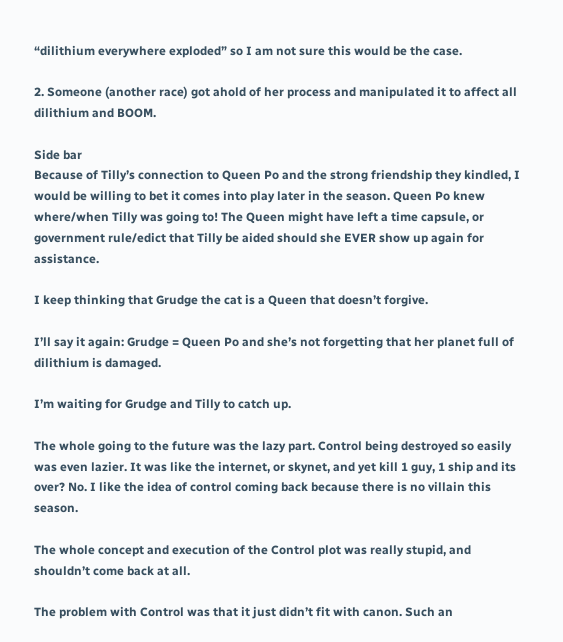“dilithium everywhere exploded” so I am not sure this would be the case.

2. Someone (another race) got ahold of her process and manipulated it to affect all dilithium and BOOM.

Side bar
Because of Tilly’s connection to Queen Po and the strong friendship they kindled, I would be willing to bet it comes into play later in the season. Queen Po knew where/when Tilly was going to! The Queen might have left a time capsule, or government rule/edict that Tilly be aided should she EVER show up again for assistance.

I keep thinking that Grudge the cat is a Queen that doesn’t forgive.

I’ll say it again: Grudge = Queen Po and she’s not forgetting that her planet full of dilithium is damaged.

I’m waiting for Grudge and Tilly to catch up.

The whole going to the future was the lazy part. Control being destroyed so easily was even lazier. It was like the internet, or skynet, and yet kill 1 guy, 1 ship and its over? No. I like the idea of control coming back because there is no villain this season.

The whole concept and execution of the Control plot was really stupid, and shouldn’t come back at all.

The problem with Control was that it just didn’t fit with canon. Such an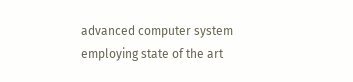advanced computer system employing state of the art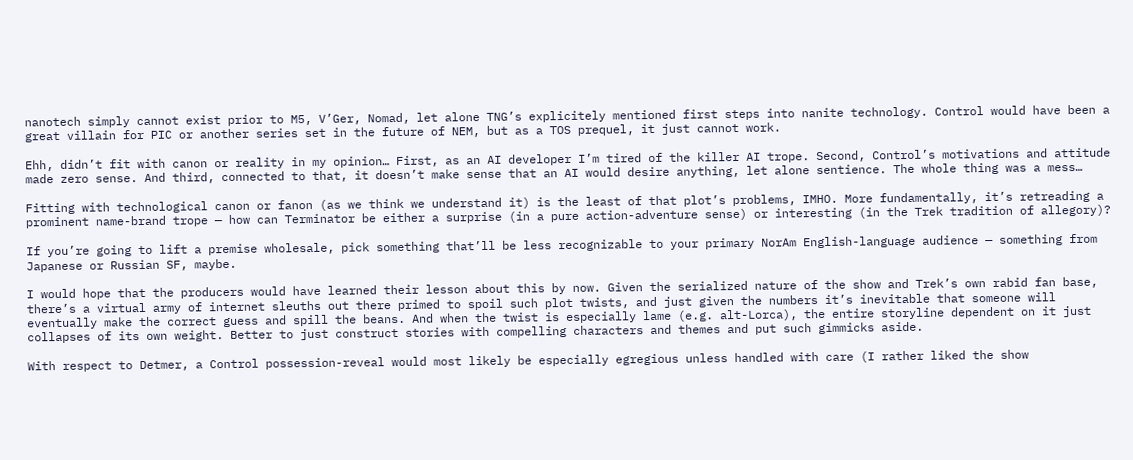nanotech simply cannot exist prior to M5, V’Ger, Nomad, let alone TNG’s explicitely mentioned first steps into nanite technology. Control would have been a great villain for PIC or another series set in the future of NEM, but as a TOS prequel, it just cannot work.

Ehh, didn’t fit with canon or reality in my opinion… First, as an AI developer I’m tired of the killer AI trope. Second, Control’s motivations and attitude made zero sense. And third, connected to that, it doesn’t make sense that an AI would desire anything, let alone sentience. The whole thing was a mess…

Fitting with technological canon or fanon (as we think we understand it) is the least of that plot’s problems, IMHO. More fundamentally, it’s retreading a prominent name-brand trope — how can Terminator be either a surprise (in a pure action-adventure sense) or interesting (in the Trek tradition of allegory)?

If you’re going to lift a premise wholesale, pick something that’ll be less recognizable to your primary NorAm English-language audience — something from Japanese or Russian SF, maybe.

I would hope that the producers would have learned their lesson about this by now. Given the serialized nature of the show and Trek’s own rabid fan base, there’s a virtual army of internet sleuths out there primed to spoil such plot twists, and just given the numbers it’s inevitable that someone will eventually make the correct guess and spill the beans. And when the twist is especially lame (e.g. alt-Lorca), the entire storyline dependent on it just collapses of its own weight. Better to just construct stories with compelling characters and themes and put such gimmicks aside.

With respect to Detmer, a Control possession-reveal would most likely be especially egregious unless handled with care (I rather liked the show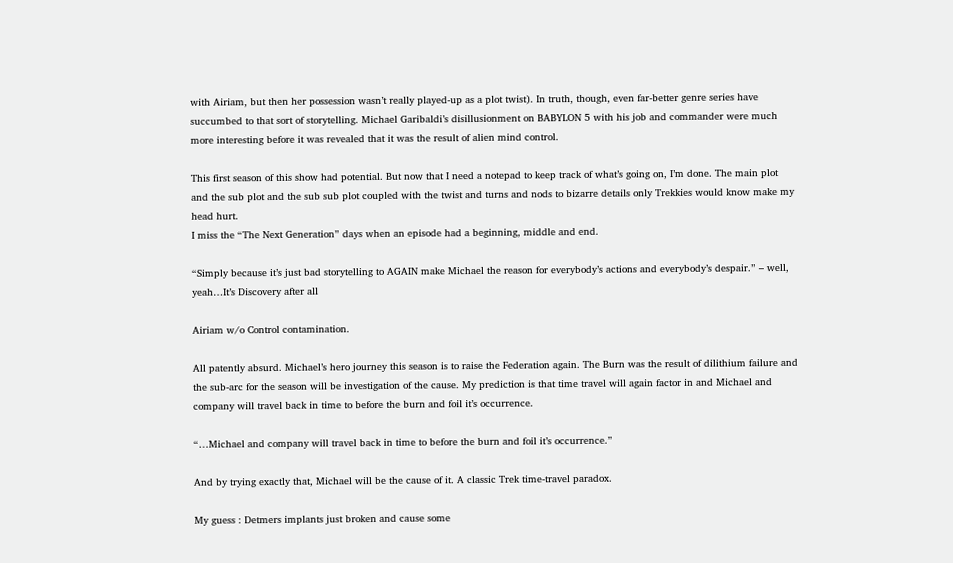with Airiam, but then her possession wasn’t really played-up as a plot twist). In truth, though, even far-better genre series have succumbed to that sort of storytelling. Michael Garibaldi’s disillusionment on BABYLON 5 with his job and commander were much more interesting before it was revealed that it was the result of alien mind control.

This first season of this show had potential. But now that I need a notepad to keep track of what’s going on, I’m done. The main plot and the sub plot and the sub sub plot coupled with the twist and turns and nods to bizarre details only Trekkies would know make my head hurt.
I miss the “The Next Generation” days when an episode had a beginning, middle and end.

“Simply because it’s just bad storytelling to AGAIN make Michael the reason for everybody’s actions and everybody’s despair.” – well, yeah…It’s Discovery after all

Airiam w/o Control contamination.

All patently absurd. Michael’s hero journey this season is to raise the Federation again. The Burn was the result of dilithium failure and the sub-arc for the season will be investigation of the cause. My prediction is that time travel will again factor in and Michael and company will travel back in time to before the burn and foil it’s occurrence.

“…Michael and company will travel back in time to before the burn and foil it’s occurrence.”

And by trying exactly that, Michael will be the cause of it. A classic Trek time-travel paradox.

My guess : Detmers implants just broken and cause some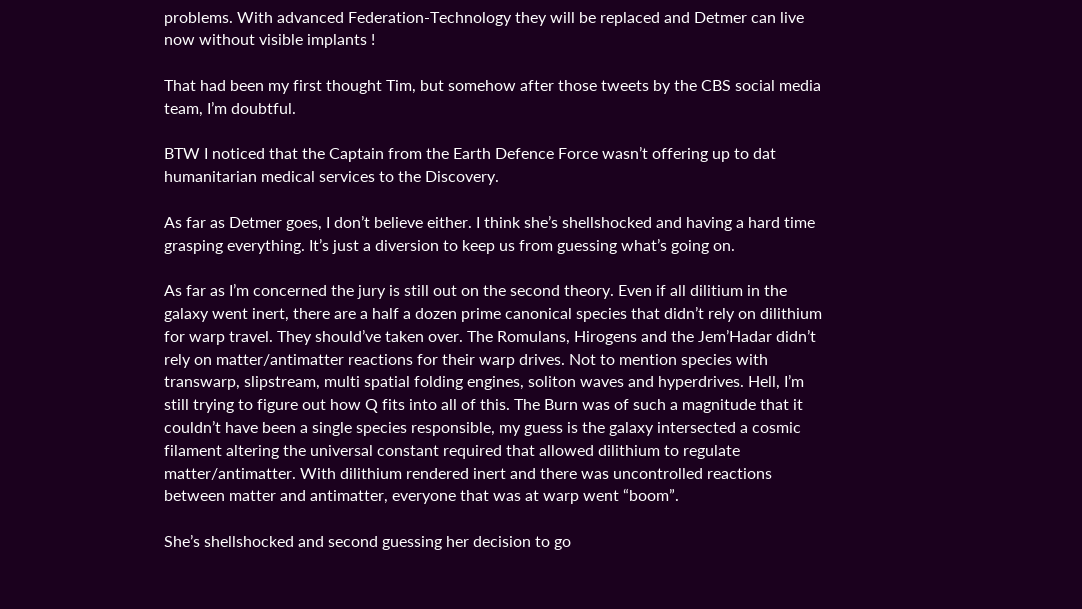problems. With advanced Federation-Technology they will be replaced and Detmer can live now without visible implants !

That had been my first thought Tim, but somehow after those tweets by the CBS social media team, I’m doubtful.

BTW I noticed that the Captain from the Earth Defence Force wasn’t offering up to dat humanitarian medical services to the Discovery.

As far as Detmer goes, I don’t believe either. I think she’s shellshocked and having a hard time grasping everything. It’s just a diversion to keep us from guessing what’s going on.

As far as I’m concerned the jury is still out on the second theory. Even if all dilitium in the galaxy went inert, there are a half a dozen prime canonical species that didn’t rely on dilithium for warp travel. They should’ve taken over. The Romulans, Hirogens and the Jem’Hadar didn’t rely on matter/antimatter reactions for their warp drives. Not to mention species with transwarp, slipstream, multi spatial folding engines, soliton waves and hyperdrives. Hell, I’m still trying to figure out how Q fits into all of this. The Burn was of such a magnitude that it couldn’t have been a single species responsible, my guess is the galaxy intersected a cosmic filament altering the universal constant required that allowed dilithium to regulate matter/antimatter. With dilithium rendered inert and there was uncontrolled reactions between matter and antimatter, everyone that was at warp went “boom”.

She’s shellshocked and second guessing her decision to go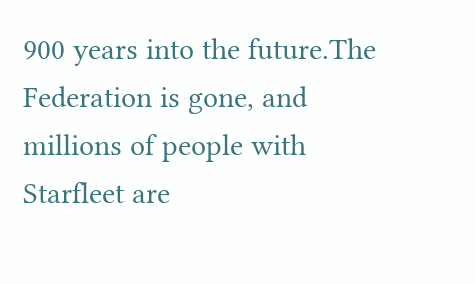900 years into the future.The Federation is gone, and millions of people with Starfleet are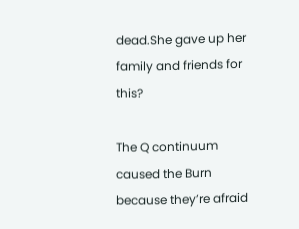dead.She gave up her family and friends for this?

The Q continuum caused the Burn because they’re afraid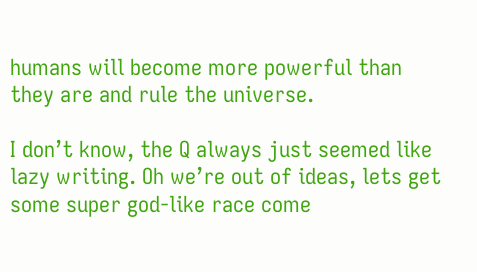humans will become more powerful than they are and rule the universe.

I don’t know, the Q always just seemed like lazy writing. Oh we’re out of ideas, lets get some super god-like race come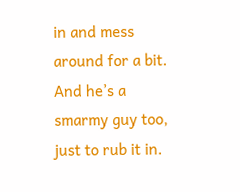in and mess around for a bit. And he’s a smarmy guy too, just to rub it in.